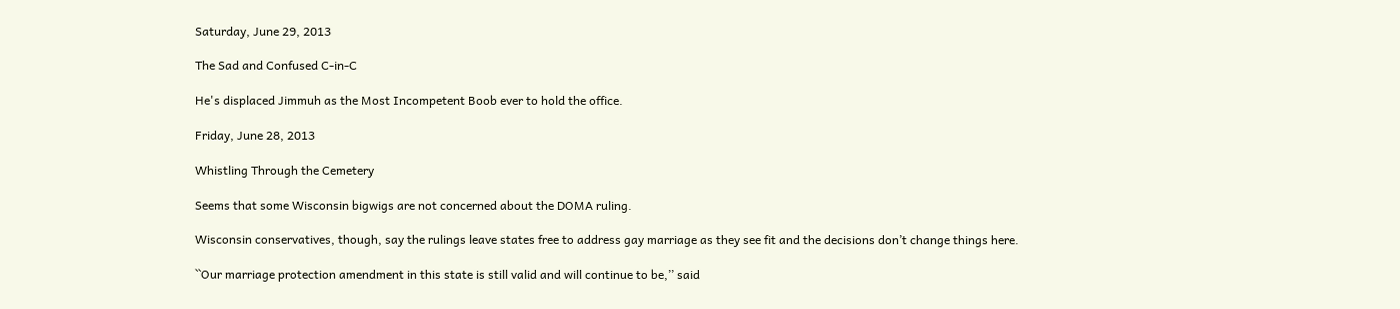Saturday, June 29, 2013

The Sad and Confused C-in-C

He's displaced Jimmuh as the Most Incompetent Boob ever to hold the office.

Friday, June 28, 2013

Whistling Through the Cemetery

Seems that some Wisconsin bigwigs are not concerned about the DOMA ruling.

Wisconsin conservatives, though, say the rulings leave states free to address gay marriage as they see fit and the decisions don’t change things here.

``Our marriage protection amendment in this state is still valid and will continue to be,’’ said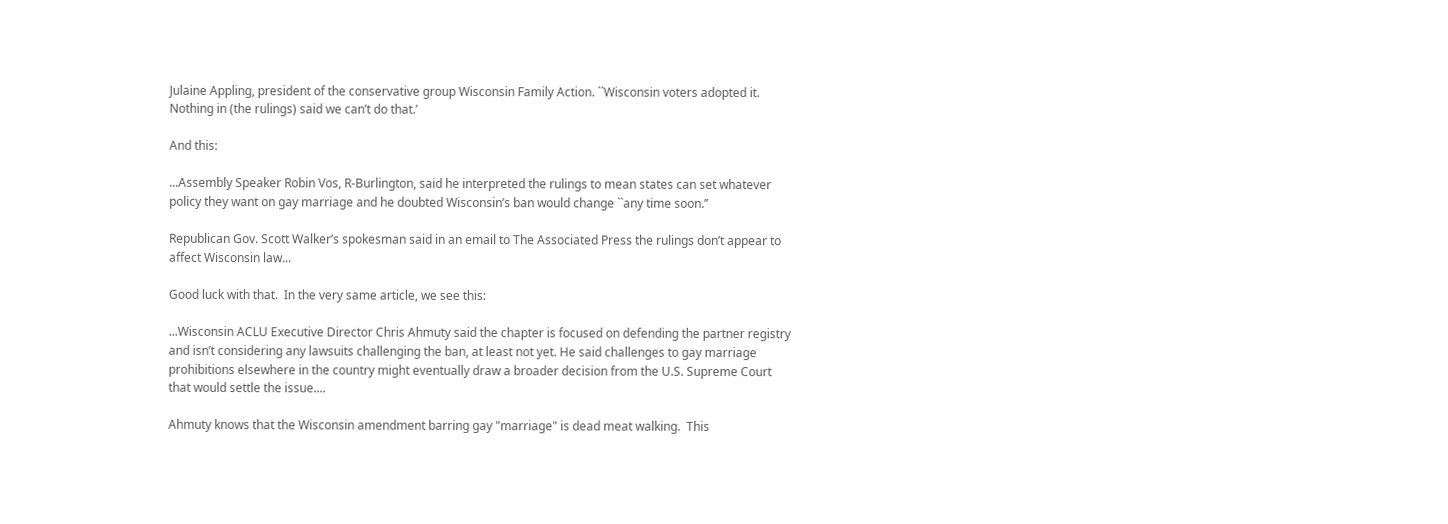Julaine Appling, president of the conservative group Wisconsin Family Action. ``Wisconsin voters adopted it. Nothing in (the rulings) said we can’t do that.’

And this:

...Assembly Speaker Robin Vos, R-Burlington, said he interpreted the rulings to mean states can set whatever policy they want on gay marriage and he doubted Wisconsin’s ban would change ``any time soon.’’

Republican Gov. Scott Walker’s spokesman said in an email to The Associated Press the rulings don’t appear to affect Wisconsin law...

Good luck with that.  In the very same article, we see this:

...Wisconsin ACLU Executive Director Chris Ahmuty said the chapter is focused on defending the partner registry and isn’t considering any lawsuits challenging the ban, at least not yet. He said challenges to gay marriage prohibitions elsewhere in the country might eventually draw a broader decision from the U.S. Supreme Court that would settle the issue....

Ahmuty knows that the Wisconsin amendment barring gay "marriage" is dead meat walking.  This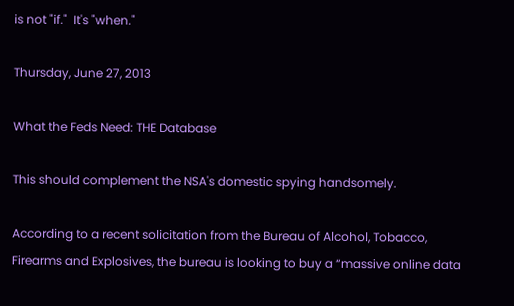is not "if."  It's "when."

Thursday, June 27, 2013

What the Feds Need: THE Database

This should complement the NSA's domestic spying handsomely.

According to a recent solicitation from the Bureau of Alcohol, Tobacco, Firearms and Explosives, the bureau is looking to buy a “massive online data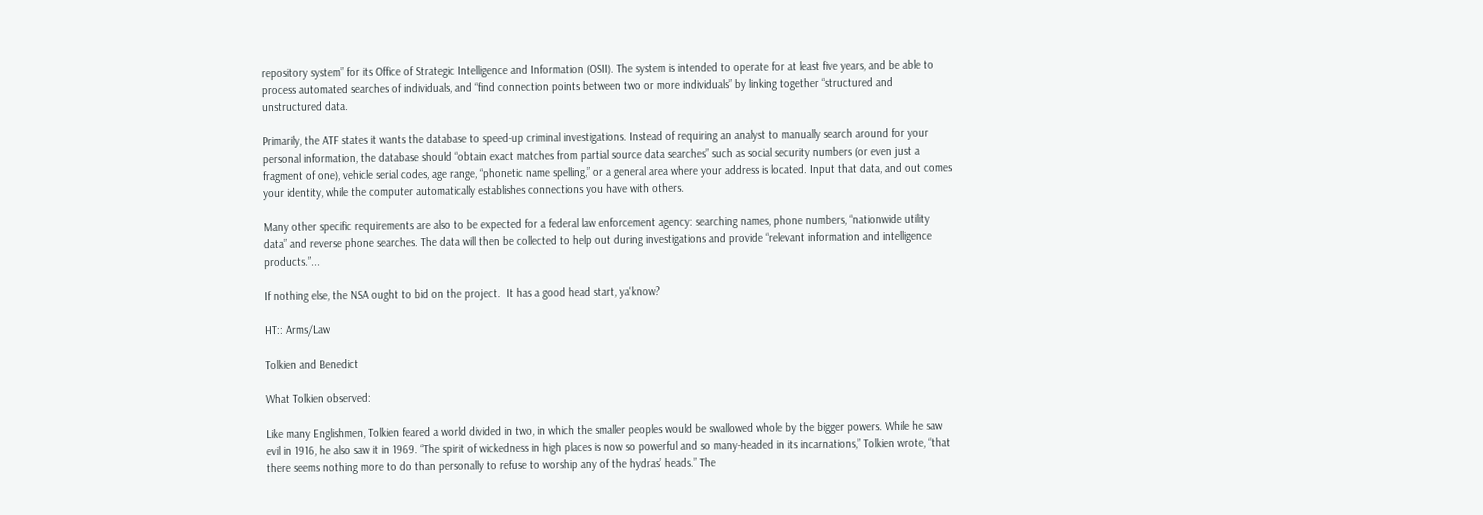repository system” for its Office of Strategic Intelligence and Information (OSII). The system is intended to operate for at least five years, and be able to process automated searches of individuals, and “find connection points between two or more individuals” by linking together “structured and unstructured data.

Primarily, the ATF states it wants the database to speed-up criminal investigations. Instead of requiring an analyst to manually search around for your personal information, the database should “obtain exact matches from partial source data searches” such as social security numbers (or even just a fragment of one), vehicle serial codes, age range, “phonetic name spelling,” or a general area where your address is located. Input that data, and out comes your identity, while the computer automatically establishes connections you have with others.

Many other specific requirements are also to be expected for a federal law enforcement agency: searching names, phone numbers, “nationwide utility data” and reverse phone searches. The data will then be collected to help out during investigations and provide “relevant information and intelligence products.”...

If nothing else, the NSA ought to bid on the project.  It has a good head start, ya'know?

HT:: Arms/Law

Tolkien and Benedict

What Tolkien observed:

Like many Englishmen, Tolkien feared a world divided in two, in which the smaller peoples would be swallowed whole by the bigger powers. While he saw evil in 1916, he also saw it in 1969. “The spirit of wickedness in high places is now so powerful and so many-headed in its incarnations,” Tolkien wrote, “that there seems nothing more to do than personally to refuse to worship any of the hydras’ heads.” The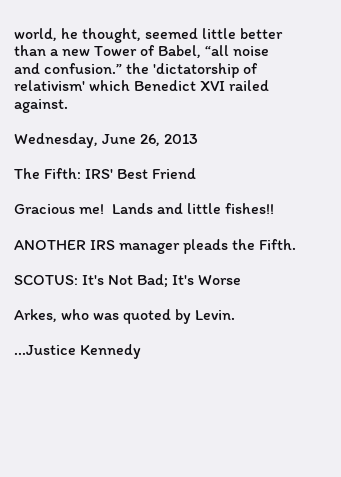world, he thought, seemed little better than a new Tower of Babel, “all noise and confusion.” the 'dictatorship of relativism' which Benedict XVI railed against.

Wednesday, June 26, 2013

The Fifth: IRS' Best Friend

Gracious me!  Lands and little fishes!!

ANOTHER IRS manager pleads the Fifth.

SCOTUS: It's Not Bad; It's Worse

Arkes, who was quoted by Levin.

...Justice Kennedy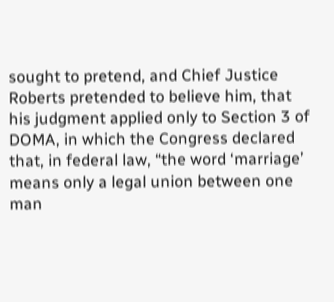sought to pretend, and Chief Justice Roberts pretended to believe him, that his judgment applied only to Section 3 of DOMA, in which the Congress declared that, in federal law, “the word ‘marriage’ means only a legal union between one man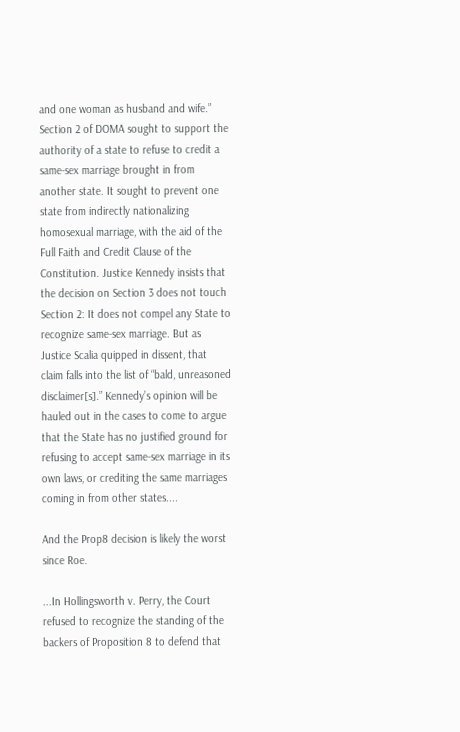and one woman as husband and wife.” Section 2 of DOMA sought to support the authority of a state to refuse to credit a same-sex marriage brought in from another state. It sought to prevent one state from indirectly nationalizing homosexual marriage, with the aid of the Full Faith and Credit Clause of the Constitution. Justice Kennedy insists that the decision on Section 3 does not touch Section 2: It does not compel any State to recognize same-sex marriage. But as Justice Scalia quipped in dissent, that claim falls into the list of “bald, unreasoned disclaimer[s].” Kennedy’s opinion will be hauled out in the cases to come to argue that the State has no justified ground for refusing to accept same-sex marriage in its own laws, or crediting the same marriages coming in from other states....

And the Prop8 decision is likely the worst since Roe.

...In Hollingsworth v. Perry, the Court refused to recognize the standing of the backers of Proposition 8 to defend that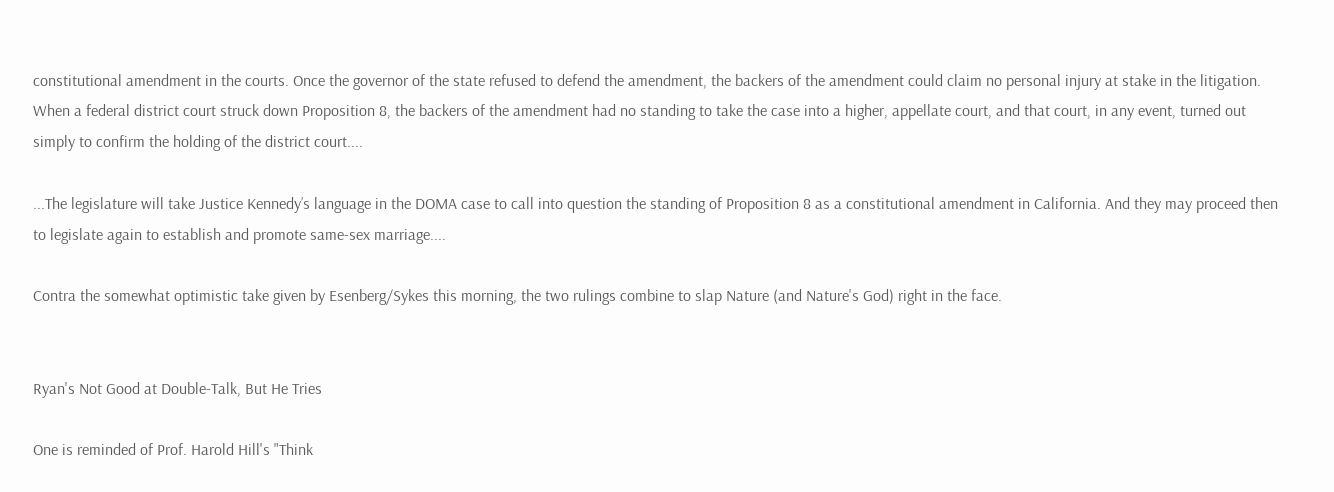constitutional amendment in the courts. Once the governor of the state refused to defend the amendment, the backers of the amendment could claim no personal injury at stake in the litigation. When a federal district court struck down Proposition 8, the backers of the amendment had no standing to take the case into a higher, appellate court, and that court, in any event, turned out simply to confirm the holding of the district court....

...The legislature will take Justice Kennedy’s language in the DOMA case to call into question the standing of Proposition 8 as a constitutional amendment in California. And they may proceed then to legislate again to establish and promote same-sex marriage....

Contra the somewhat optimistic take given by Esenberg/Sykes this morning, the two rulings combine to slap Nature (and Nature's God) right in the face.


Ryan's Not Good at Double-Talk, But He Tries

One is reminded of Prof. Harold Hill's "Think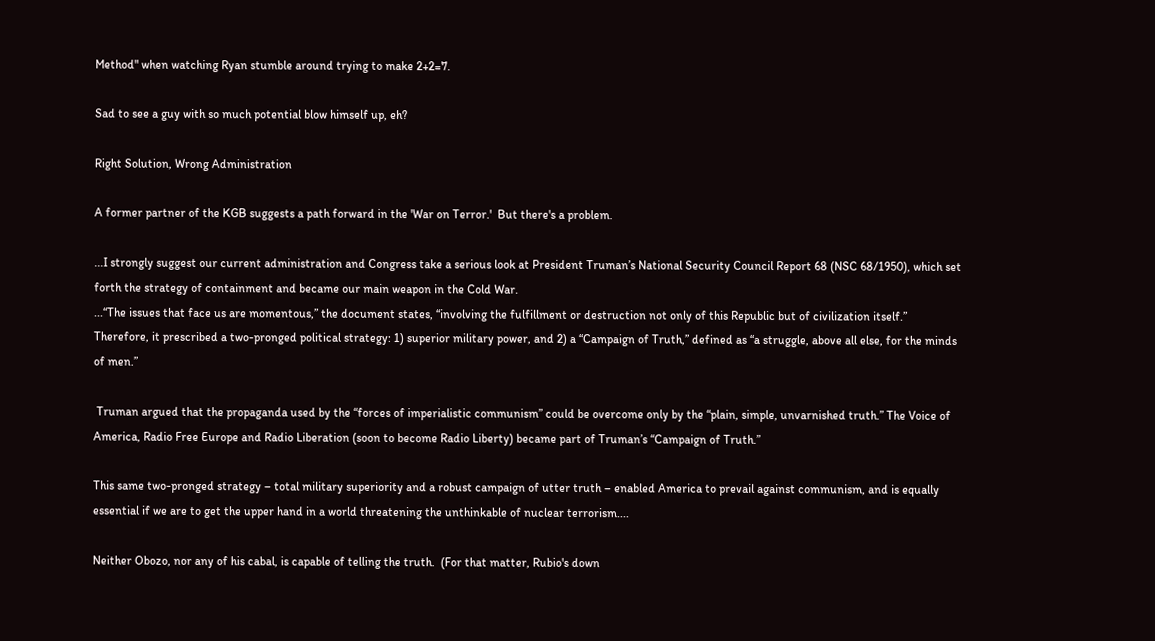Method" when watching Ryan stumble around trying to make 2+2=7.

Sad to see a guy with so much potential blow himself up, eh?

Right Solution, Wrong Administration

A former partner of the KGB suggests a path forward in the 'War on Terror.'  But there's a problem.

...I strongly suggest our current administration and Congress take a serious look at President Truman’s National Security Council Report 68 (NSC 68/1950), which set forth the strategy of containment and became our main weapon in the Cold War.
...“The issues that face us are momentous,” the document states, “involving the fulfillment or destruction not only of this Republic but of civilization itself.” Therefore, it prescribed a two-pronged political strategy: 1) superior military power, and 2) a “Campaign of Truth,” defined as “a struggle, above all else, for the minds of men.”

 Truman argued that the propaganda used by the “forces of imperialistic communism” could be overcome only by the “plain, simple, unvarnished truth.” The Voice of America, Radio Free Europe and Radio Liberation (soon to become Radio Liberty) became part of Truman’s “Campaign of Truth.”

This same two-pronged strategy – total military superiority and a robust campaign of utter truth – enabled America to prevail against communism, and is equally essential if we are to get the upper hand in a world threatening the unthinkable of nuclear terrorism....

Neither Obozo, nor any of his cabal, is capable of telling the truth.  (For that matter, Rubio's down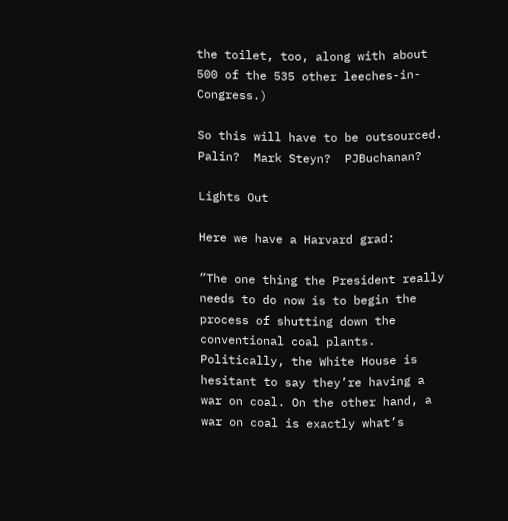the toilet, too, along with about 500 of the 535 other leeches-in-Congress.)

So this will have to be outsourced.  Palin?  Mark Steyn?  PJBuchanan?

Lights Out

Here we have a Harvard grad:

”The one thing the President really needs to do now is to begin the process of shutting down the conventional coal plants. Politically, the White House is hesitant to say they’re having a war on coal. On the other hand, a war on coal is exactly what’s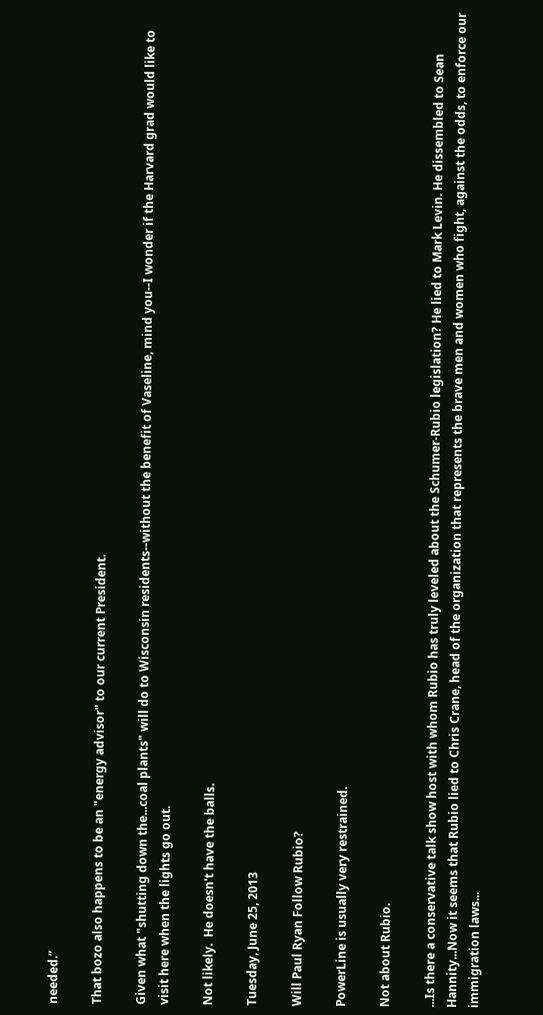needed.”

That bozo also happens to be an "energy advisor" to our current President.

Given what "shutting down the...coal plants" will do to Wisconsin residents--without the benefit of Vaseline, mind you--I wonder if the Harvard grad would like to visit here when the lights go out.

Not likely.  He doesn't have the balls.

Tuesday, June 25, 2013

Will Paul Ryan Follow Rubio?

PowerLine is usually very restrained.

Not about Rubio.

...Is there a conservative talk show host with whom Rubio has truly leveled about the Schumer-Rubio legislation? He lied to Mark Levin. He dissembled to Sean Hannity...Now it seems that Rubio lied to Chris Crane, head of the organization that represents the brave men and women who fight, against the odds, to enforce our immigration laws...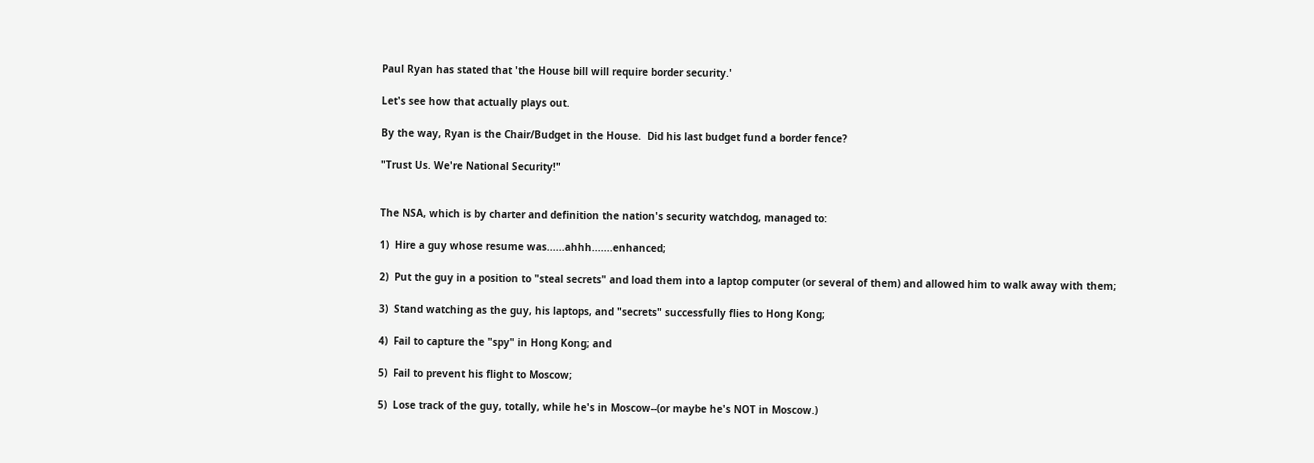Paul Ryan has stated that 'the House bill will require border security.'

Let's see how that actually plays out.

By the way, Ryan is the Chair/Budget in the House.  Did his last budget fund a border fence?

"Trust Us. We're National Security!"


The NSA, which is by charter and definition the nation's security watchdog, managed to:

1)  Hire a guy whose resume was......ahhh.......enhanced;

2)  Put the guy in a position to "steal secrets" and load them into a laptop computer (or several of them) and allowed him to walk away with them;

3)  Stand watching as the guy, his laptops, and "secrets" successfully flies to Hong Kong;

4)  Fail to capture the "spy" in Hong Kong; and

5)  Fail to prevent his flight to Moscow;

5)  Lose track of the guy, totally, while he's in Moscow--(or maybe he's NOT in Moscow.)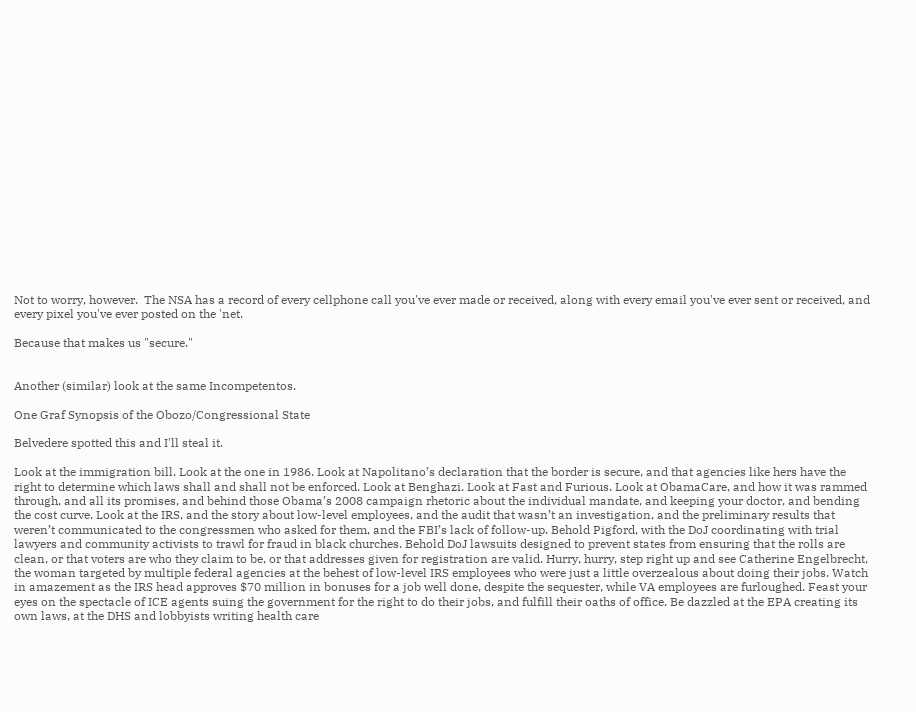Not to worry, however.  The NSA has a record of every cellphone call you've ever made or received, along with every email you've ever sent or received, and every pixel you've ever posted on the 'net.

Because that makes us "secure."


Another (similar) look at the same Incompetentos.

One Graf Synopsis of the Obozo/Congressional State

Belvedere spotted this and I'll steal it.

Look at the immigration bill. Look at the one in 1986. Look at Napolitano’s declaration that the border is secure, and that agencies like hers have the right to determine which laws shall and shall not be enforced. Look at Benghazi. Look at Fast and Furious. Look at ObamaCare, and how it was rammed through, and all its promises, and behind those Obama’s 2008 campaign rhetoric about the individual mandate, and keeping your doctor, and bending the cost curve. Look at the IRS, and the story about low-level employees, and the audit that wasn’t an investigation, and the preliminary results that weren’t communicated to the congressmen who asked for them, and the FBI’s lack of follow-up. Behold Pigford, with the DoJ coordinating with trial lawyers and community activists to trawl for fraud in black churches. Behold DoJ lawsuits designed to prevent states from ensuring that the rolls are clean, or that voters are who they claim to be, or that addresses given for registration are valid. Hurry, hurry, step right up and see Catherine Engelbrecht, the woman targeted by multiple federal agencies at the behest of low-level IRS employees who were just a little overzealous about doing their jobs. Watch in amazement as the IRS head approves $70 million in bonuses for a job well done, despite the sequester, while VA employees are furloughed. Feast your eyes on the spectacle of ICE agents suing the government for the right to do their jobs, and fulfill their oaths of office. Be dazzled at the EPA creating its own laws, at the DHS and lobbyists writing health care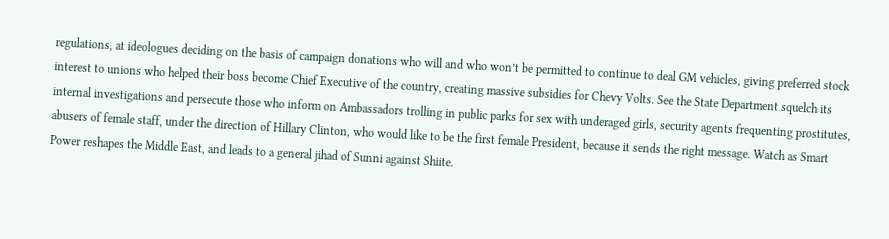regulations, at ideologues deciding on the basis of campaign donations who will and who won’t be permitted to continue to deal GM vehicles, giving preferred stock interest to unions who helped their boss become Chief Executive of the country, creating massive subsidies for Chevy Volts. See the State Department squelch its internal investigations and persecute those who inform on Ambassadors trolling in public parks for sex with underaged girls, security agents frequenting prostitutes, abusers of female staff, under the direction of Hillary Clinton, who would like to be the first female President, because it sends the right message. Watch as Smart Power reshapes the Middle East, and leads to a general jihad of Sunni against Shiite.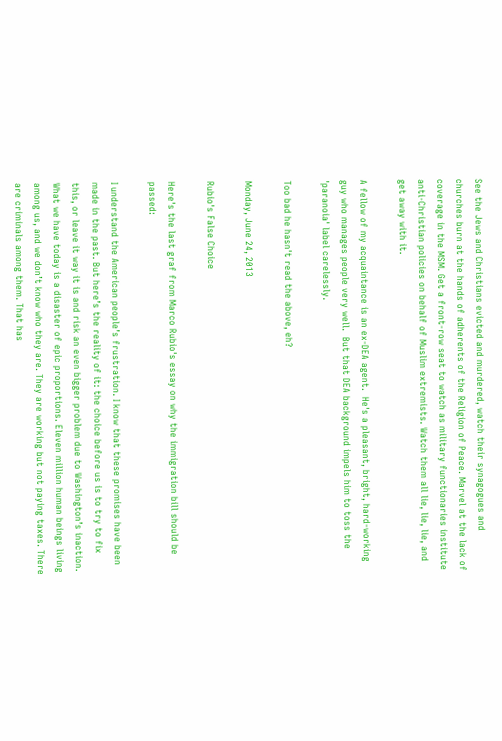See the Jews and Christians evicted and murdered, watch their synagogues and churches burn at the hands of adherents of the Religion of Peace. Marvel at the lack of coverage in the MSM. Get a front-row seat to watch as military functionaries institute anti-Christian policies on behalf of Muslim extremists. Watch them all lie, lie, lie, and get away with it.

A fellow of my acquaintance is an ex-DEA agent.  He's a pleasant, bright, hard-working guy who manages people very well.  But that DEA background impels him to toss the 'paranoia' label carelessly.

Too bad he hasn't read the above, eh?

Monday, June 24, 2013

Rubio's False Choice

Here's the last graf from Marco Rubio's essay on why the immigration bill should be passed:

I understand the American people’s frustration. I know that these promises have been made in the past. But here’s the reality of it: the choice before us is to try to fix this, or leave it way it is and risk an even bigger problem due to Washington’s inaction. What we have today is a disaster of epic proportions. Eleven million human beings living among us, and we don’t know who they are. They are working but not paying taxes. There are criminals among them. That has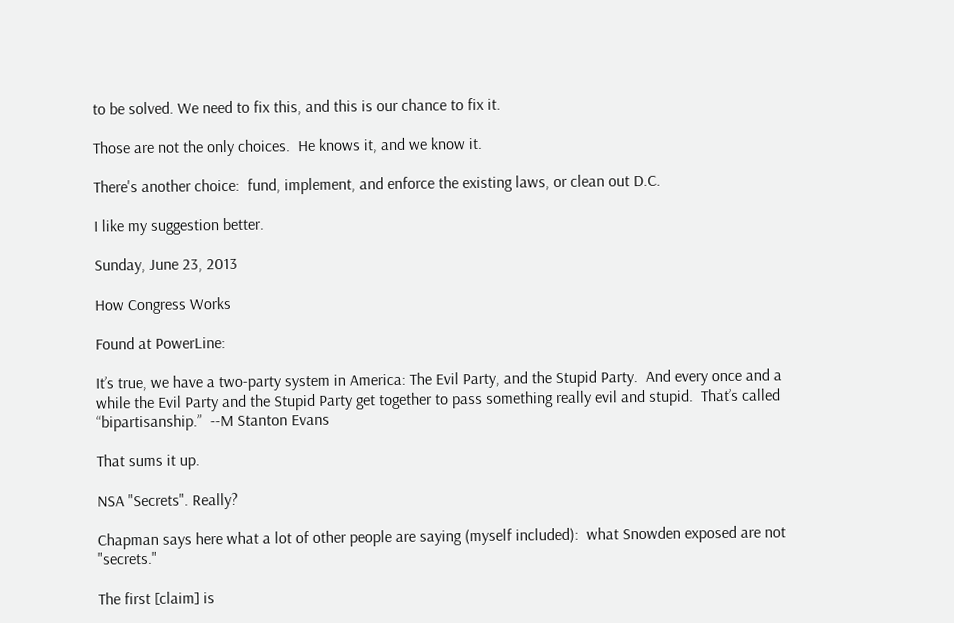to be solved. We need to fix this, and this is our chance to fix it.

Those are not the only choices.  He knows it, and we know it.

There's another choice:  fund, implement, and enforce the existing laws, or clean out D.C.

I like my suggestion better.

Sunday, June 23, 2013

How Congress Works

Found at PowerLine:

It’s true, we have a two-party system in America: The Evil Party, and the Stupid Party.  And every once and a while the Evil Party and the Stupid Party get together to pass something really evil and stupid.  That’s called “bipartisanship.”  --M Stanton Evans

That sums it up.

NSA "Secrets". Really?

Chapman says here what a lot of other people are saying (myself included):  what Snowden exposed are not "secrets."

The first [claim] is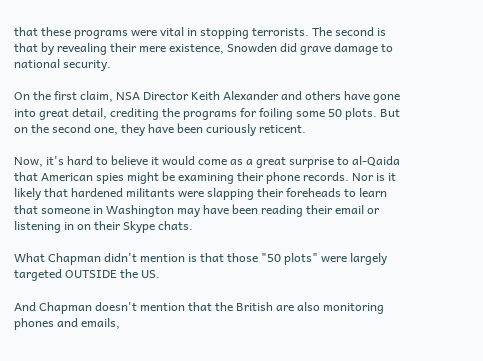that these programs were vital in stopping terrorists. The second is that by revealing their mere existence, Snowden did grave damage to national security.

On the first claim, NSA Director Keith Alexander and others have gone into great detail, crediting the programs for foiling some 50 plots. But on the second one, they have been curiously reticent.

Now, it's hard to believe it would come as a great surprise to al-Qaida that American spies might be examining their phone records. Nor is it likely that hardened militants were slapping their foreheads to learn that someone in Washington may have been reading their email or listening in on their Skype chats.

What Chapman didn't mention is that those "50 plots" were largely targeted OUTSIDE the US.

And Chapman doesn't mention that the British are also monitoring phones and emails,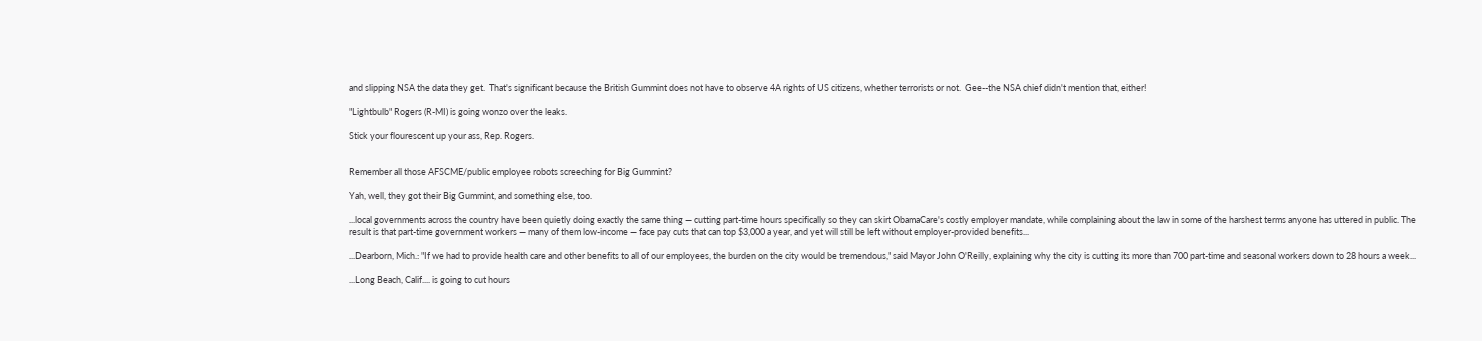and slipping NSA the data they get.  That's significant because the British Gummint does not have to observe 4A rights of US citizens, whether terrorists or not.  Gee--the NSA chief didn't mention that, either!

"Lightbulb" Rogers (R-MI) is going wonzo over the leaks.

Stick your flourescent up your ass, Rep. Rogers.


Remember all those AFSCME/public employee robots screeching for Big Gummint?

Yah, well, they got their Big Gummint, and something else, too.

...local governments across the country have been quietly doing exactly the same thing — cutting part-time hours specifically so they can skirt ObamaCare's costly employer mandate, while complaining about the law in some of the harshest terms anyone has uttered in public. The result is that part-time government workers — many of them low-income — face pay cuts that can top $3,000 a year, and yet will still be left without employer-provided benefits...

...Dearborn, Mich.: "If we had to provide health care and other benefits to all of our employees, the burden on the city would be tremendous," said Mayor John O'Reilly, explaining why the city is cutting its more than 700 part-time and seasonal workers down to 28 hours a week...

...Long Beach, Calif.... is going to cut hours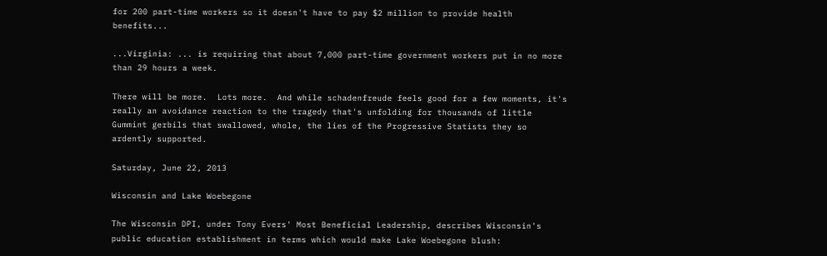for 200 part-time workers so it doesn't have to pay $2 million to provide health benefits...

...Virginia: ... is requiring that about 7,000 part-time government workers put in no more than 29 hours a week.

There will be more.  Lots more.  And while schadenfreude feels good for a few moments, it's really an avoidance reaction to the tragedy that's unfolding for thousands of little Gummint gerbils that swallowed, whole, the lies of the Progressive Statists they so ardently supported.

Saturday, June 22, 2013

Wisconsin and Lake Woebegone

The Wisconsin DPI, under Tony Evers' Most Beneficial Leadership, describes Wisconsin's public education establishment in terms which would make Lake Woebegone blush: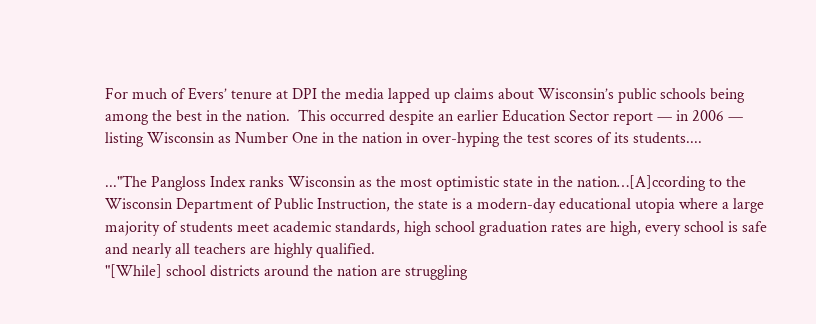For much of Evers’ tenure at DPI the media lapped up claims about Wisconsin’s public schools being among the best in the nation.  This occurred despite an earlier Education Sector report — in 2006 — listing Wisconsin as Number One in the nation in over-hyping the test scores of its students....

..."The Pangloss Index ranks Wisconsin as the most optimistic state in the nation…[A]ccording to the Wisconsin Department of Public Instruction, the state is a modern-day educational utopia where a large majority of students meet academic standards, high school graduation rates are high, every school is safe and nearly all teachers are highly qualified.
"[While] school districts around the nation are struggling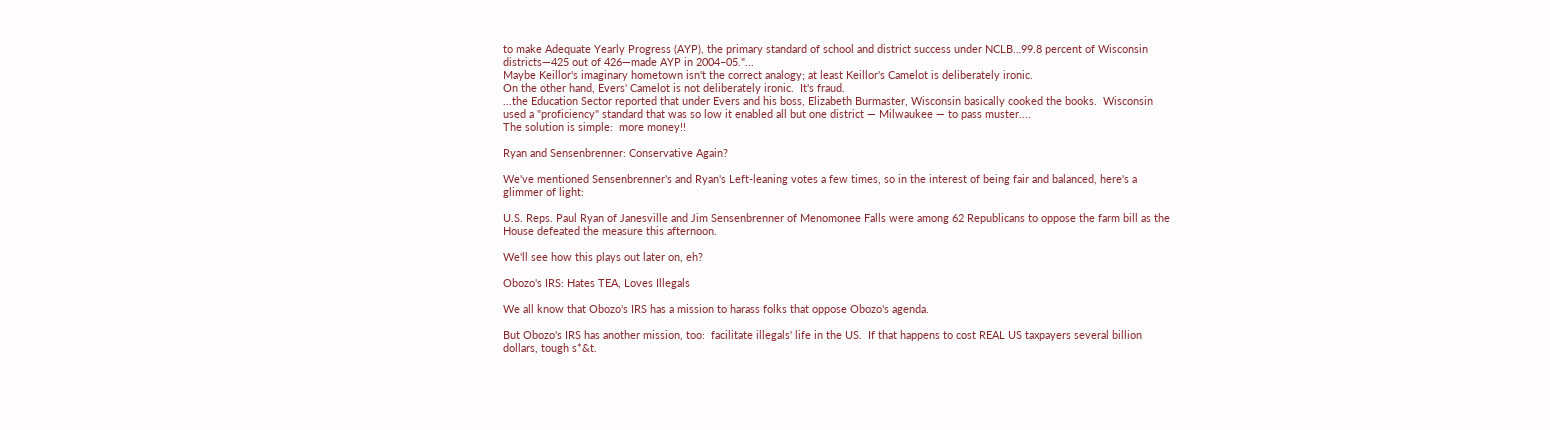to make Adequate Yearly Progress (AYP), the primary standard of school and district success under NCLB…99.8 percent of Wisconsin districts—425 out of 426—made AYP in 2004–05."...
Maybe Keillor's imaginary hometown isn't the correct analogy; at least Keillor's Camelot is deliberately ironic.
On the other hand, Evers' Camelot is not deliberately ironic.  It's fraud.
...the Education Sector reported that under Evers and his boss, Elizabeth Burmaster, Wisconsin basically cooked the books.  Wisconsin used a "proficiency" standard that was so low it enabled all but one district — Milwaukee — to pass muster....
The solution is simple:  more money!!

Ryan and Sensenbrenner: Conservative Again?

We've mentioned Sensenbrenner's and Ryan's Left-leaning votes a few times, so in the interest of being fair and balanced, here's a glimmer of light:

U.S. Reps. Paul Ryan of Janesville and Jim Sensenbrenner of Menomonee Falls were among 62 Republicans to oppose the farm bill as the House defeated the measure this afternoon.

We'll see how this plays out later on, eh?

Obozo's IRS: Hates TEA, Loves Illegals

We all know that Obozo's IRS has a mission to harass folks that oppose Obozo's agenda.

But Obozo's IRS has another mission, too:  facilitate illegals' life in the US.  If that happens to cost REAL US taxpayers several billion dollars, tough s*&t.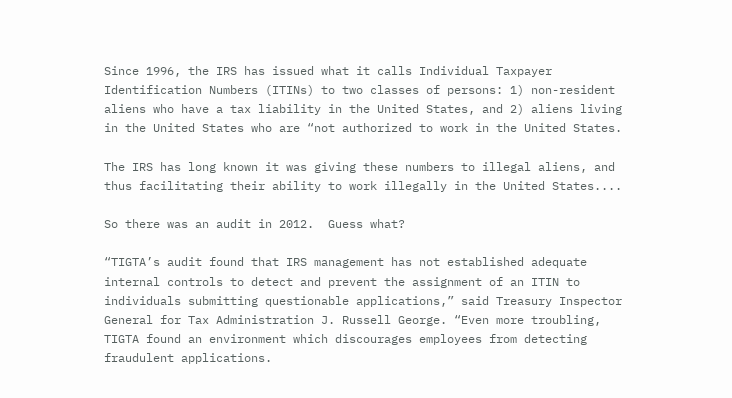Since 1996, the IRS has issued what it calls Individual Taxpayer Identification Numbers (ITINs) to two classes of persons: 1) non-resident aliens who have a tax liability in the United States, and 2) aliens living in the United States who are “not authorized to work in the United States.

The IRS has long known it was giving these numbers to illegal aliens, and thus facilitating their ability to work illegally in the United States....

So there was an audit in 2012.  Guess what?

“TIGTA’s audit found that IRS management has not established adequate internal controls to detect and prevent the assignment of an ITIN to individuals submitting questionable applications,” said Treasury Inspector General for Tax Administration J. Russell George. “Even more troubling, TIGTA found an environment which discourages employees from detecting fraudulent applications.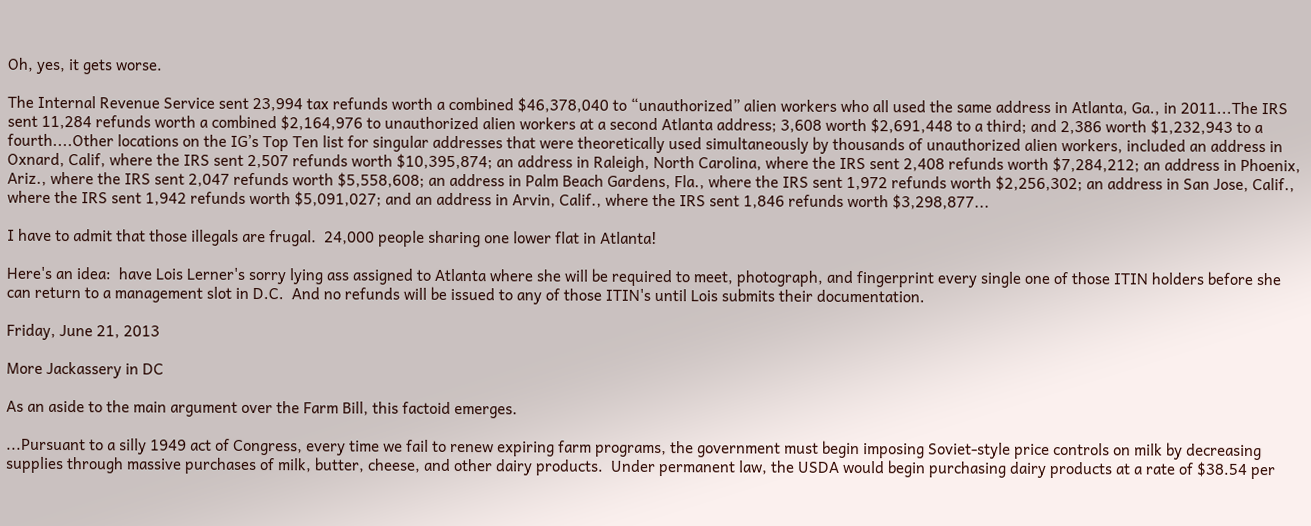Oh, yes, it gets worse.

The Internal Revenue Service sent 23,994 tax refunds worth a combined $46,378,040 to “unauthorized” alien workers who all used the same address in Atlanta, Ga., in 2011...The IRS sent 11,284 refunds worth a combined $2,164,976 to unauthorized alien workers at a second Atlanta address; 3,608 worth $2,691,448 to a third; and 2,386 worth $1,232,943 to a fourth....Other locations on the IG’s Top Ten list for singular addresses that were theoretically used simultaneously by thousands of unauthorized alien workers, included an address in Oxnard, Calif, where the IRS sent 2,507 refunds worth $10,395,874; an address in Raleigh, North Carolina, where the IRS sent 2,408 refunds worth $7,284,212; an address in Phoenix, Ariz., where the IRS sent 2,047 refunds worth $5,558,608; an address in Palm Beach Gardens, Fla., where the IRS sent 1,972 refunds worth $2,256,302; an address in San Jose, Calif., where the IRS sent 1,942 refunds worth $5,091,027; and an address in Arvin, Calif., where the IRS sent 1,846 refunds worth $3,298,877...

I have to admit that those illegals are frugal.  24,000 people sharing one lower flat in Atlanta!

Here's an idea:  have Lois Lerner's sorry lying ass assigned to Atlanta where she will be required to meet, photograph, and fingerprint every single one of those ITIN holders before she can return to a management slot in D.C.  And no refunds will be issued to any of those ITIN's until Lois submits their documentation.

Friday, June 21, 2013

More Jackassery in DC

As an aside to the main argument over the Farm Bill, this factoid emerges.

...Pursuant to a silly 1949 act of Congress, every time we fail to renew expiring farm programs, the government must begin imposing Soviet-style price controls on milk by decreasing supplies through massive purchases of milk, butter, cheese, and other dairy products.  Under permanent law, the USDA would begin purchasing dairy products at a rate of $38.54 per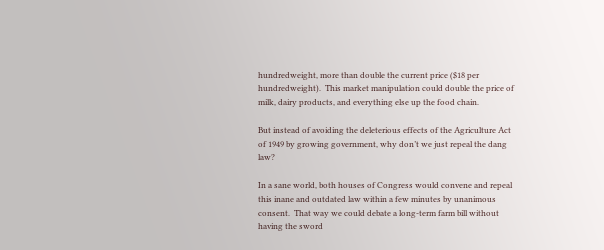hundredweight, more than double the current price ($18 per hundredweight).  This market manipulation could double the price of milk, dairy products, and everything else up the food chain.

But instead of avoiding the deleterious effects of the Agriculture Act of 1949 by growing government, why don’t we just repeal the dang law?

In a sane world, both houses of Congress would convene and repeal this inane and outdated law within a few minutes by unanimous consent.  That way we could debate a long-term farm bill without having the sword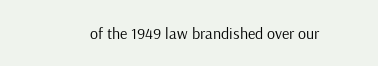of the 1949 law brandished over our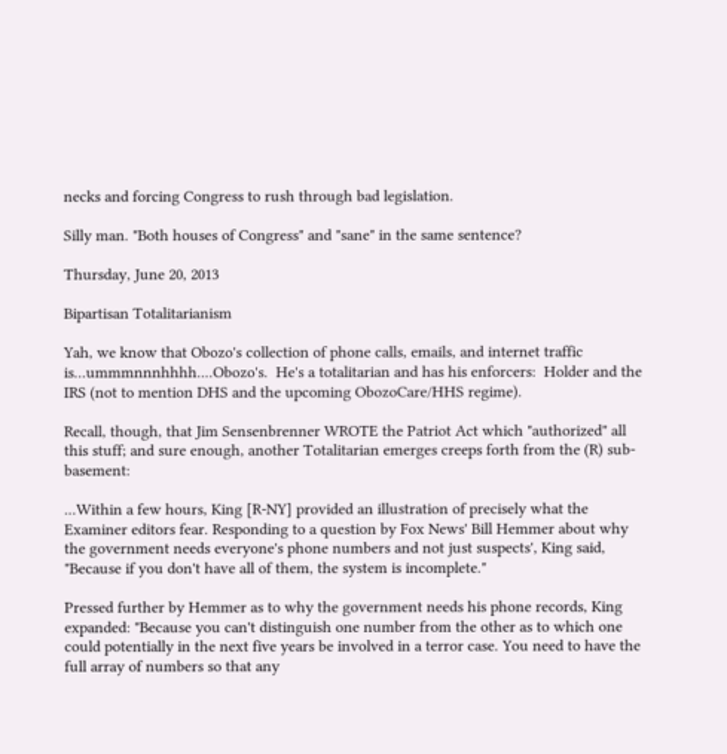necks and forcing Congress to rush through bad legislation.

Silly man. "Both houses of Congress" and "sane" in the same sentence?

Thursday, June 20, 2013

Bipartisan Totalitarianism

Yah, we know that Obozo's collection of phone calls, emails, and internet traffic is...ummmnnnhhhh....Obozo's.  He's a totalitarian and has his enforcers:  Holder and the IRS (not to mention DHS and the upcoming ObozoCare/HHS regime).

Recall, though, that Jim Sensenbrenner WROTE the Patriot Act which "authorized" all this stuff; and sure enough, another Totalitarian emerges creeps forth from the (R) sub-basement:

...Within a few hours, King [R-NY] provided an illustration of precisely what the Examiner editors fear. Responding to a question by Fox News' Bill Hemmer about why the government needs everyone's phone numbers and not just suspects', King said, "Because if you don't have all of them, the system is incomplete."

Pressed further by Hemmer as to why the government needs his phone records, King expanded: "Because you can't distinguish one number from the other as to which one could potentially in the next five years be involved in a terror case. You need to have the full array of numbers so that any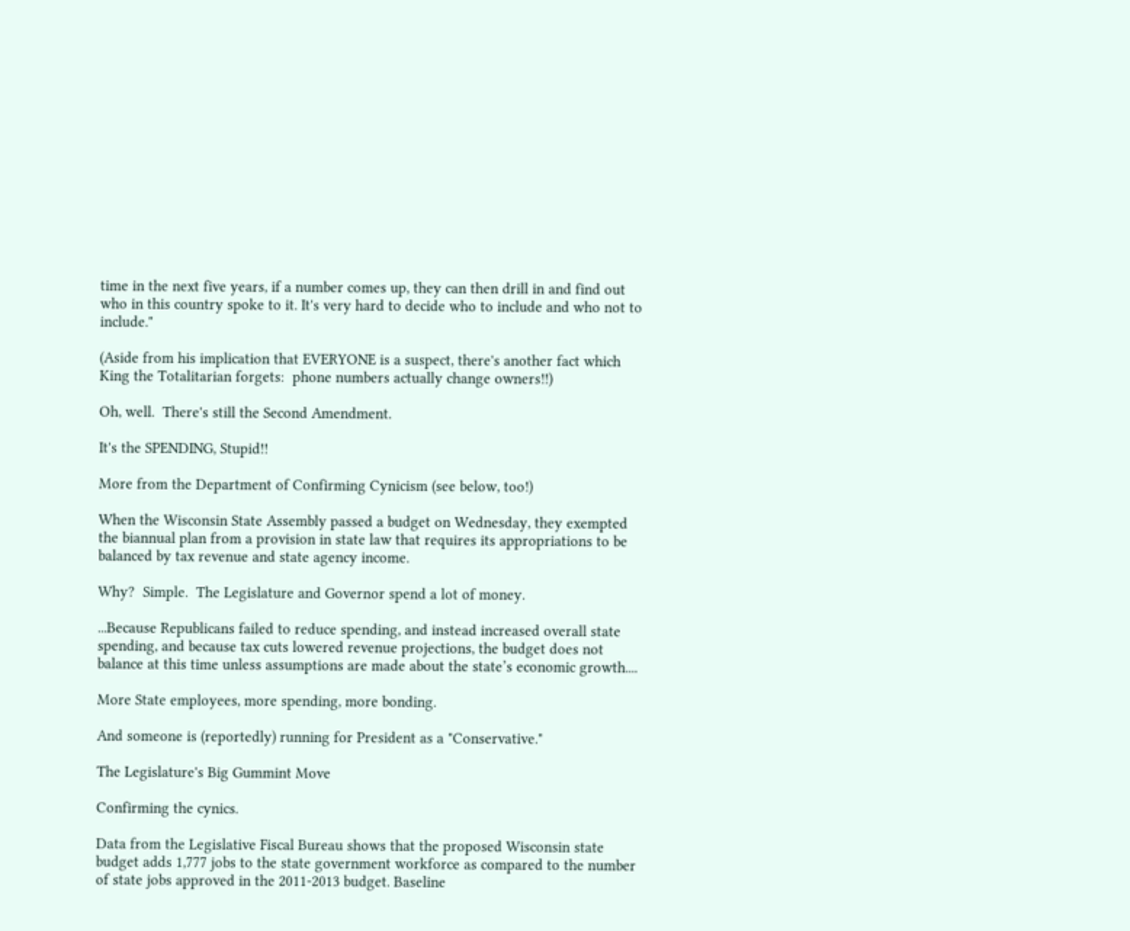time in the next five years, if a number comes up, they can then drill in and find out who in this country spoke to it. It's very hard to decide who to include and who not to include."

(Aside from his implication that EVERYONE is a suspect, there's another fact which King the Totalitarian forgets:  phone numbers actually change owners!!)

Oh, well.  There's still the Second Amendment.

It's the SPENDING, Stupid!!

More from the Department of Confirming Cynicism (see below, too!)

When the Wisconsin State Assembly passed a budget on Wednesday, they exempted the biannual plan from a provision in state law that requires its appropriations to be balanced by tax revenue and state agency income.

Why?  Simple.  The Legislature and Governor spend a lot of money.

...Because Republicans failed to reduce spending, and instead increased overall state spending, and because tax cuts lowered revenue projections, the budget does not balance at this time unless assumptions are made about the state’s economic growth....

More State employees, more spending, more bonding.

And someone is (reportedly) running for President as a "Conservative."

The Legislature's Big Gummint Move

Confirming the cynics.

Data from the Legislative Fiscal Bureau shows that the proposed Wisconsin state budget adds 1,777 jobs to the state government workforce as compared to the number of state jobs approved in the 2011-2013 budget. Baseline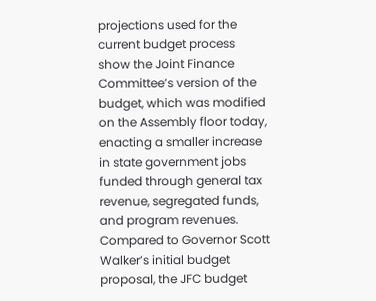projections used for the current budget process show the Joint Finance Committee’s version of the budget, which was modified on the Assembly floor today, enacting a smaller increase in state government jobs funded through general tax revenue, segregated funds, and program revenues. Compared to Governor Scott Walker’s initial budget proposal, the JFC budget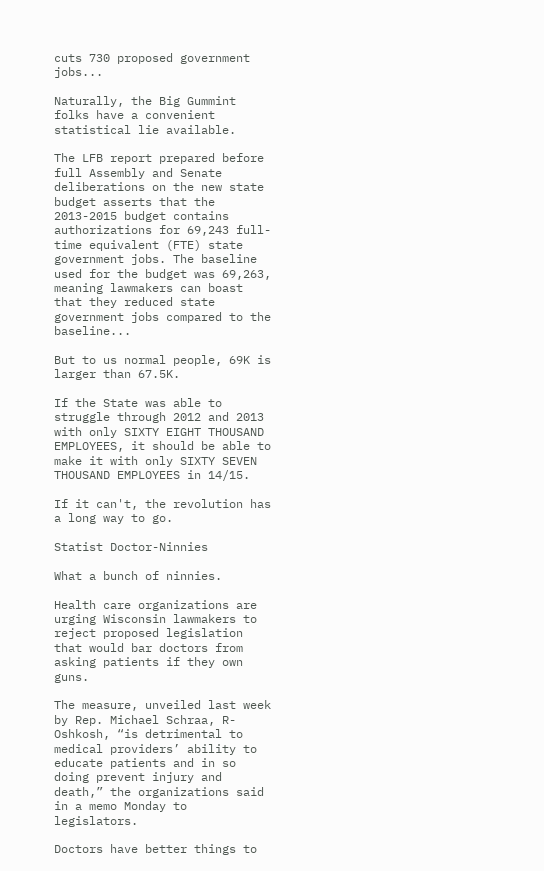cuts 730 proposed government jobs...

Naturally, the Big Gummint folks have a convenient statistical lie available.

The LFB report prepared before full Assembly and Senate deliberations on the new state budget asserts that the 2013-2015 budget contains authorizations for 69,243 full-time equivalent (FTE) state government jobs. The baseline used for the budget was 69,263, meaning lawmakers can boast that they reduced state government jobs compared to the baseline...

But to us normal people, 69K is larger than 67.5K.

If the State was able to struggle through 2012 and 2013 with only SIXTY EIGHT THOUSAND EMPLOYEES, it should be able to make it with only SIXTY SEVEN THOUSAND EMPLOYEES in 14/15.

If it can't, the revolution has a long way to go.

Statist Doctor-Ninnies

What a bunch of ninnies.

Health care organizations are urging Wisconsin lawmakers to reject proposed legislation that would bar doctors from asking patients if they own guns.

The measure, unveiled last week by Rep. Michael Schraa, R-Oshkosh, “is detrimental to medical providers’ ability to educate patients and in so doing prevent injury and death,” the organizations said in a memo Monday to legislators.

Doctors have better things to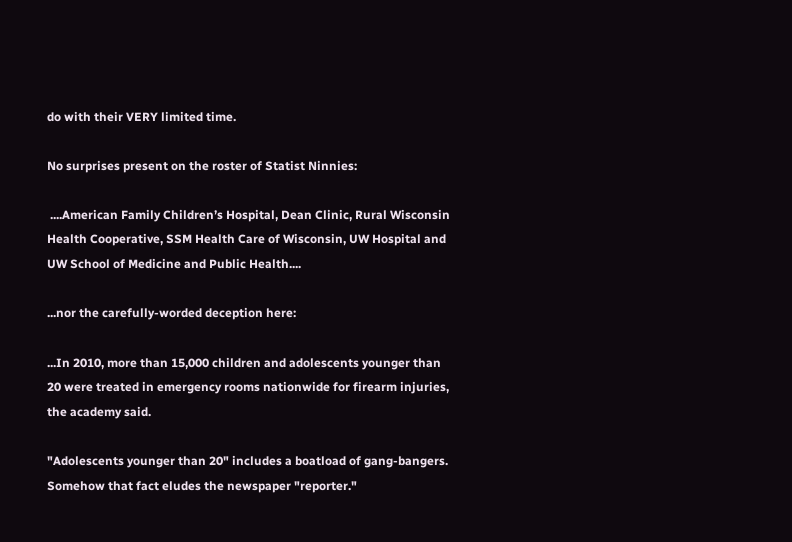do with their VERY limited time.

No surprises present on the roster of Statist Ninnies:

 ....American Family Children’s Hospital, Dean Clinic, Rural Wisconsin Health Cooperative, SSM Health Care of Wisconsin, UW Hospital and UW School of Medicine and Public Health....

...nor the carefully-worded deception here:

...In 2010, more than 15,000 children and adolescents younger than 20 were treated in emergency rooms nationwide for firearm injuries, the academy said.

"Adolescents younger than 20" includes a boatload of gang-bangers.  Somehow that fact eludes the newspaper "reporter."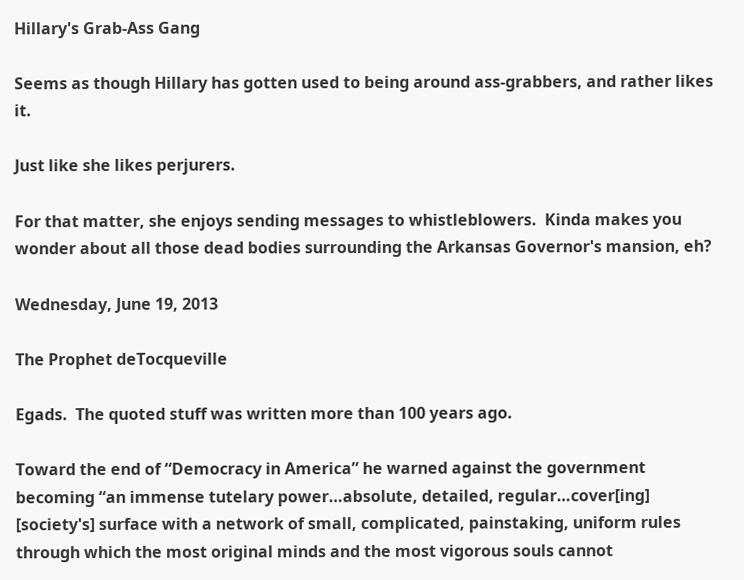Hillary's Grab-Ass Gang

Seems as though Hillary has gotten used to being around ass-grabbers, and rather likes it.

Just like she likes perjurers.

For that matter, she enjoys sending messages to whistleblowers.  Kinda makes you wonder about all those dead bodies surrounding the Arkansas Governor's mansion, eh?

Wednesday, June 19, 2013

The Prophet deTocqueville

Egads.  The quoted stuff was written more than 100 years ago.

Toward the end of “Democracy in America” he warned against the government becoming “an immense tutelary power…absolute, detailed, regular…cover[ing] [society's] surface with a network of small, complicated, painstaking, uniform rules through which the most original minds and the most vigorous souls cannot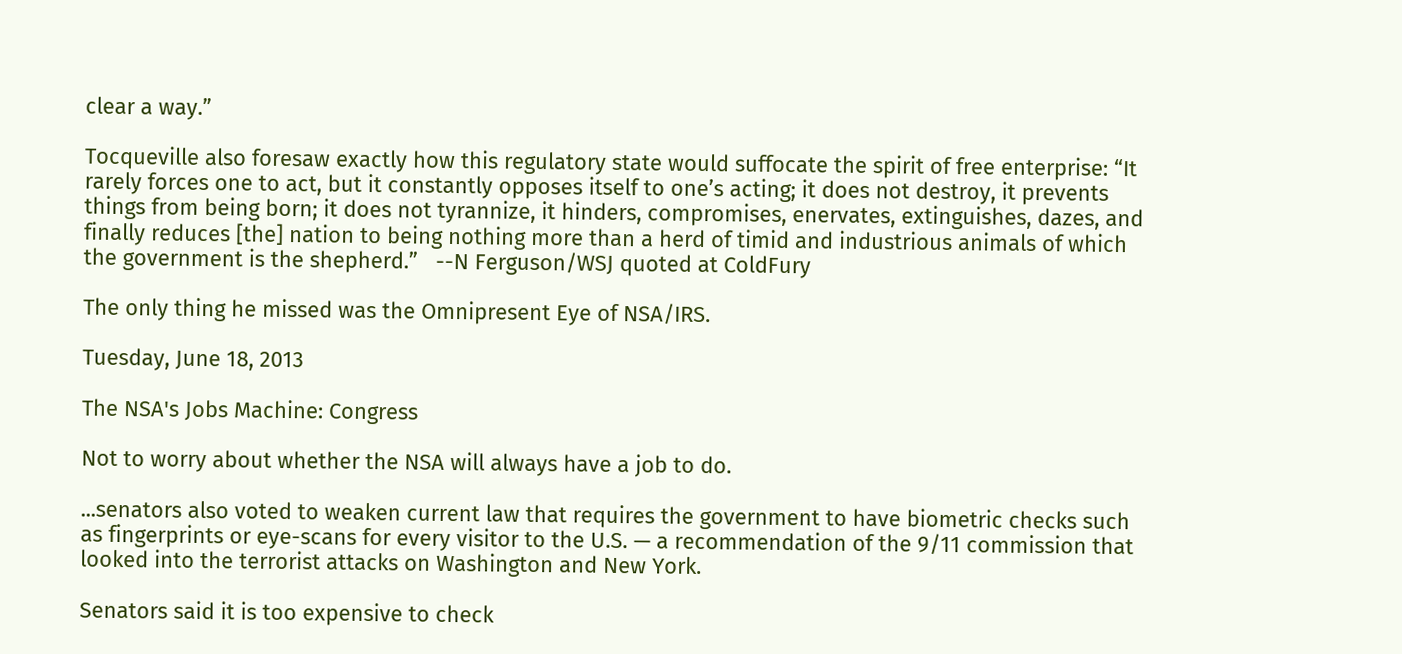clear a way.”

Tocqueville also foresaw exactly how this regulatory state would suffocate the spirit of free enterprise: “It rarely forces one to act, but it constantly opposes itself to one’s acting; it does not destroy, it prevents things from being born; it does not tyrannize, it hinders, compromises, enervates, extinguishes, dazes, and finally reduces [the] nation to being nothing more than a herd of timid and industrious animals of which the government is the shepherd.”   --N Ferguson/WSJ quoted at ColdFury

The only thing he missed was the Omnipresent Eye of NSA/IRS.

Tuesday, June 18, 2013

The NSA's Jobs Machine: Congress

Not to worry about whether the NSA will always have a job to do.

...senators also voted to weaken current law that requires the government to have biometric checks such as fingerprints or eye-scans for every visitor to the U.S. — a recommendation of the 9/11 commission that looked into the terrorist attacks on Washington and New York.

Senators said it is too expensive to check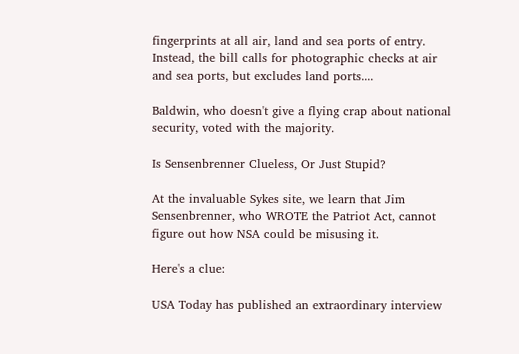fingerprints at all air, land and sea ports of entry. Instead, the bill calls for photographic checks at air and sea ports, but excludes land ports....

Baldwin, who doesn't give a flying crap about national security, voted with the majority.

Is Sensenbrenner Clueless, Or Just Stupid?

At the invaluable Sykes site, we learn that Jim Sensenbrenner, who WROTE the Patriot Act, cannot figure out how NSA could be misusing it.

Here's a clue:

USA Today has published an extraordinary interview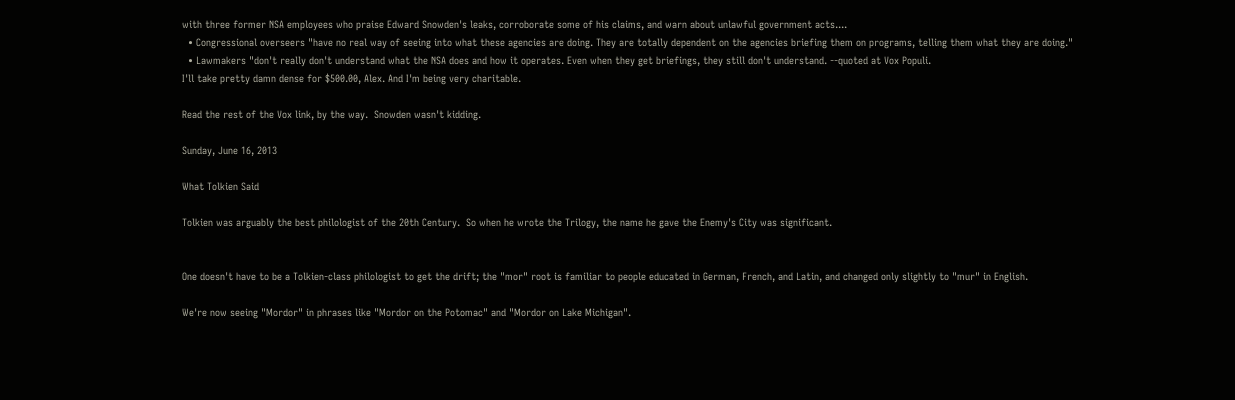with three former NSA employees who praise Edward Snowden's leaks, corroborate some of his claims, and warn about unlawful government acts....
  • Congressional overseers "have no real way of seeing into what these agencies are doing. They are totally dependent on the agencies briefing them on programs, telling them what they are doing."
  • Lawmakers "don't really don't understand what the NSA does and how it operates. Even when they get briefings, they still don't understand. --quoted at Vox Populi.
I'll take pretty damn dense for $500.00, Alex. And I'm being very charitable.

Read the rest of the Vox link, by the way.  Snowden wasn't kidding.

Sunday, June 16, 2013

What Tolkien Said

Tolkien was arguably the best philologist of the 20th Century.  So when he wrote the Trilogy, the name he gave the Enemy's City was significant.


One doesn't have to be a Tolkien-class philologist to get the drift; the "mor" root is familiar to people educated in German, French, and Latin, and changed only slightly to "mur" in English.

We're now seeing "Mordor" in phrases like "Mordor on the Potomac" and "Mordor on Lake Michigan".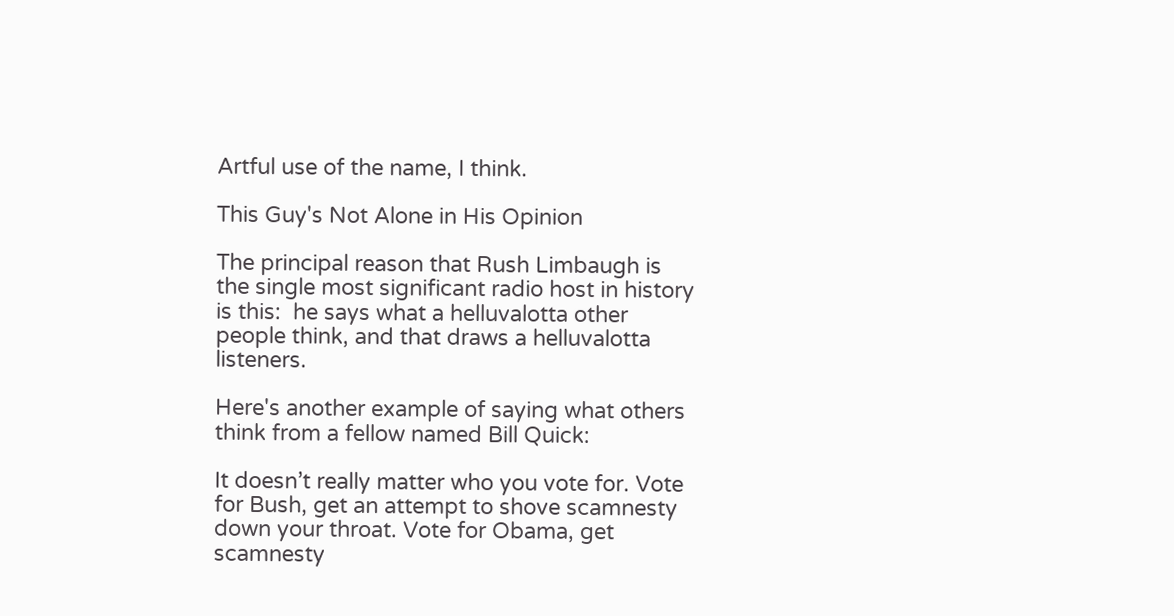Artful use of the name, I think.

This Guy's Not Alone in His Opinion

The principal reason that Rush Limbaugh is the single most significant radio host in history is this:  he says what a helluvalotta other people think, and that draws a helluvalotta listeners.

Here's another example of saying what others think from a fellow named Bill Quick:

It doesn’t really matter who you vote for. Vote for Bush, get an attempt to shove scamnesty down your throat. Vote for Obama, get scamnesty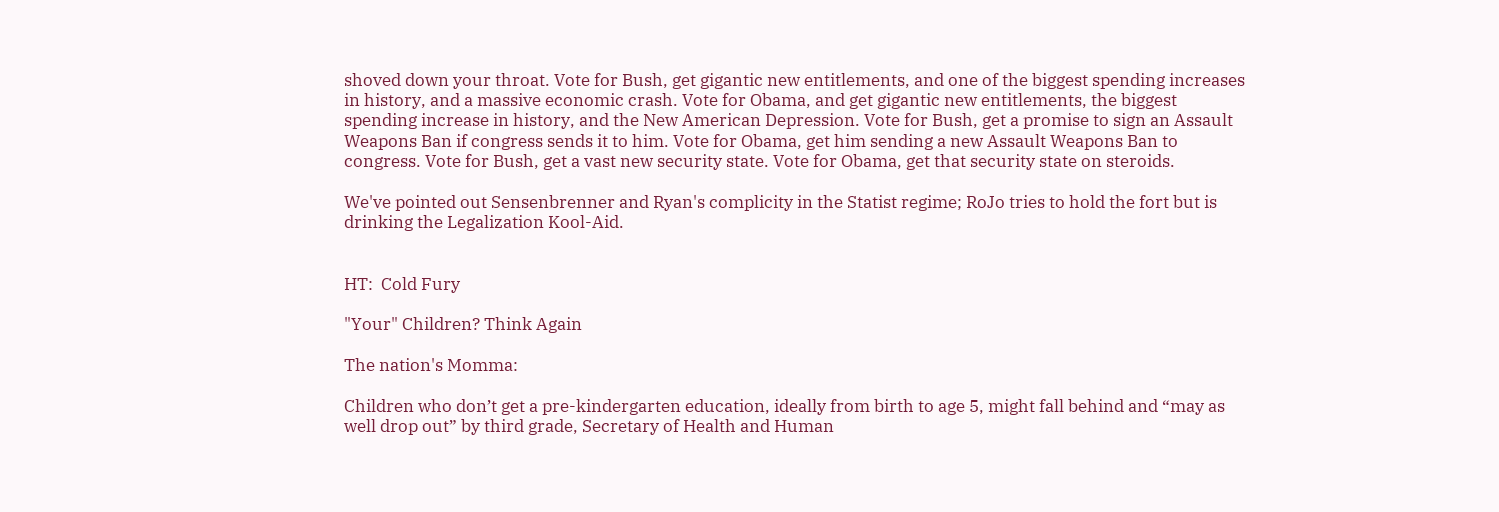shoved down your throat. Vote for Bush, get gigantic new entitlements, and one of the biggest spending increases in history, and a massive economic crash. Vote for Obama, and get gigantic new entitlements, the biggest spending increase in history, and the New American Depression. Vote for Bush, get a promise to sign an Assault Weapons Ban if congress sends it to him. Vote for Obama, get him sending a new Assault Weapons Ban to congress. Vote for Bush, get a vast new security state. Vote for Obama, get that security state on steroids.

We've pointed out Sensenbrenner and Ryan's complicity in the Statist regime; RoJo tries to hold the fort but is drinking the Legalization Kool-Aid.


HT:  Cold Fury

"Your" Children? Think Again

The nation's Momma:

Children who don’t get a pre-kindergarten education, ideally from birth to age 5, might fall behind and “may as well drop out” by third grade, Secretary of Health and Human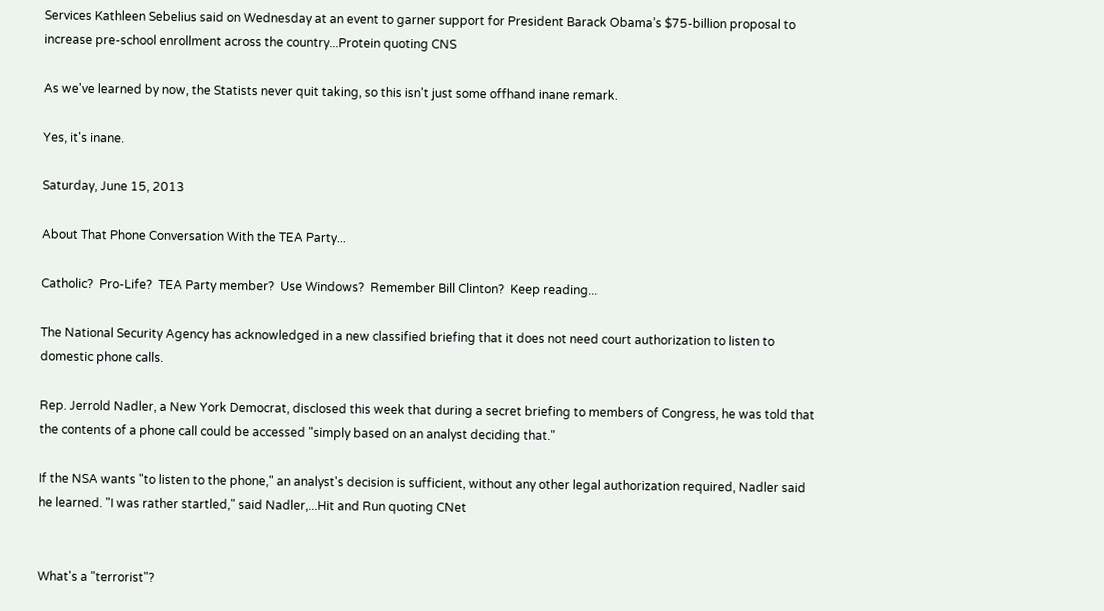Services Kathleen Sebelius said on Wednesday at an event to garner support for President Barack Obama’s $75-billion proposal to increase pre-school enrollment across the country...Protein quoting CNS

As we've learned by now, the Statists never quit taking, so this isn't just some offhand inane remark.

Yes, it's inane.

Saturday, June 15, 2013

About That Phone Conversation With the TEA Party...

Catholic?  Pro-Life?  TEA Party member?  Use Windows?  Remember Bill Clinton?  Keep reading...

The National Security Agency has acknowledged in a new classified briefing that it does not need court authorization to listen to domestic phone calls.

Rep. Jerrold Nadler, a New York Democrat, disclosed this week that during a secret briefing to members of Congress, he was told that the contents of a phone call could be accessed "simply based on an analyst deciding that."

If the NSA wants "to listen to the phone," an analyst's decision is sufficient, without any other legal authorization required, Nadler said he learned. "I was rather startled," said Nadler,...Hit and Run quoting CNet


What's a "terrorist"?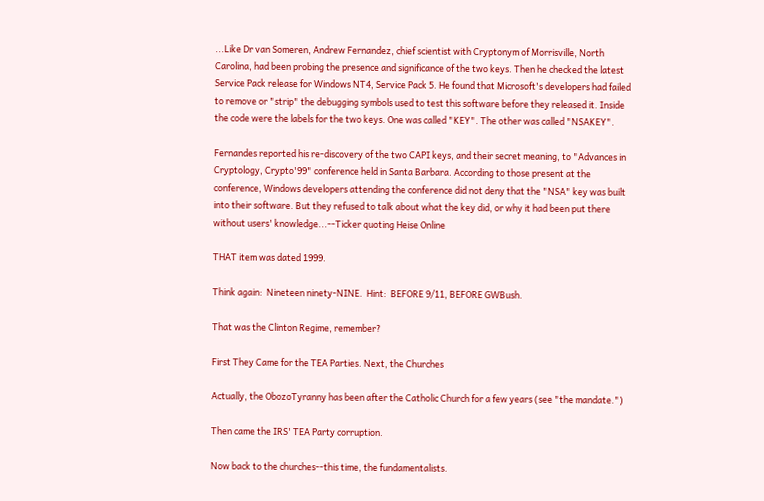...Like Dr van Someren, Andrew Fernandez, chief scientist with Cryptonym of Morrisville, North Carolina, had been probing the presence and significance of the two keys. Then he checked the latest Service Pack release for Windows NT4, Service Pack 5. He found that Microsoft's developers had failed to remove or "strip" the debugging symbols used to test this software before they released it. Inside the code were the labels for the two keys. One was called "KEY". The other was called "NSAKEY".

Fernandes reported his re-discovery of the two CAPI keys, and their secret meaning, to "Advances in Cryptology, Crypto'99" conference held in Santa Barbara. According to those present at the conference, Windows developers attending the conference did not deny that the "NSA" key was built into their software. But they refused to talk about what the key did, or why it had been put there without users' knowledge...--Ticker quoting Heise Online

THAT item was dated 1999.

Think again:  Nineteen ninety-NINE.  Hint:  BEFORE 9/11, BEFORE GWBush.

That was the Clinton Regime, remember?

First They Came for the TEA Parties. Next, the Churches

Actually, the ObozoTyranny has been after the Catholic Church for a few years (see "the mandate.")

Then came the IRS' TEA Party corruption.

Now back to the churches--this time, the fundamentalists.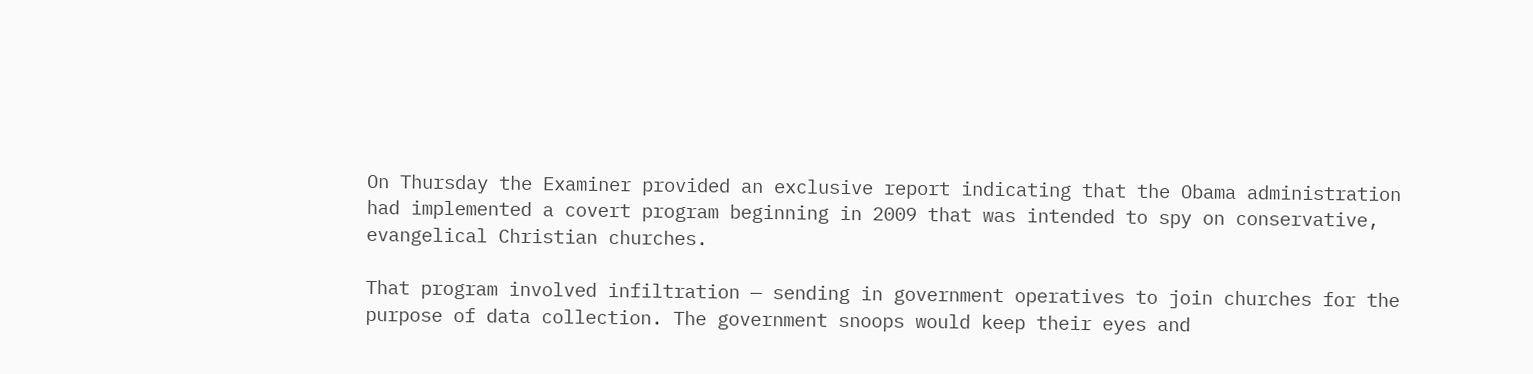On Thursday the Examiner provided an exclusive report indicating that the Obama administration had implemented a covert program beginning in 2009 that was intended to spy on conservative, evangelical Christian churches.

That program involved infiltration — sending in government operatives to join churches for the purpose of data collection. The government snoops would keep their eyes and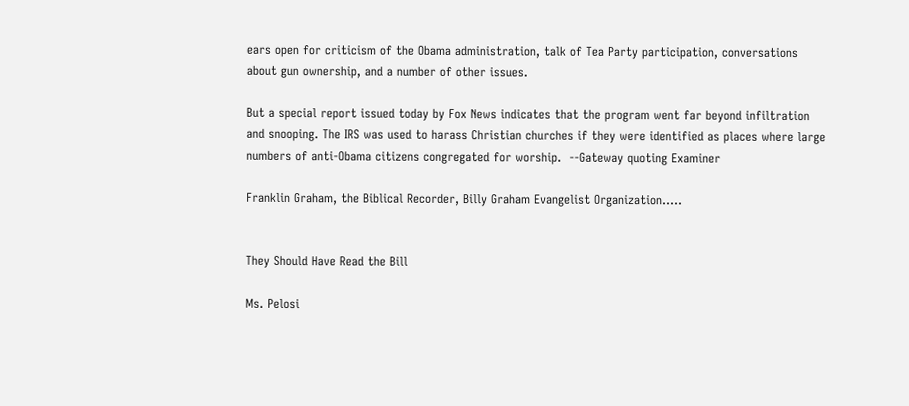ears open for criticism of the Obama administration, talk of Tea Party participation, conversations about gun ownership, and a number of other issues.

But a special report issued today by Fox News indicates that the program went far beyond infiltration and snooping. The IRS was used to harass Christian churches if they were identified as places where large numbers of anti-Obama citizens congregated for worship.  --Gateway quoting Examiner

Franklin Graham, the Biblical Recorder, Billy Graham Evangelist Organization.....


They Should Have Read the Bill

Ms. Pelosi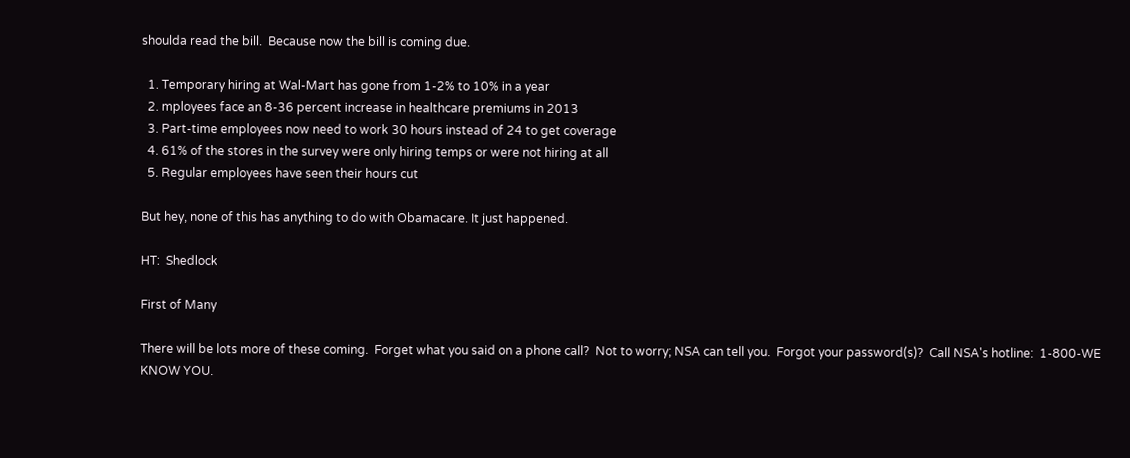shoulda read the bill.  Because now the bill is coming due.

  1. Temporary hiring at Wal-Mart has gone from 1-2% to 10% in a year
  2. mployees face an 8-36 percent increase in healthcare premiums in 2013
  3. Part-time employees now need to work 30 hours instead of 24 to get coverage
  4. 61% of the stores in the survey were only hiring temps or were not hiring at all
  5. Regular employees have seen their hours cut

But hey, none of this has anything to do with Obamacare. It just happened.

HT:  Shedlock

First of Many

There will be lots more of these coming.  Forget what you said on a phone call?  Not to worry; NSA can tell you.  Forgot your password(s)?  Call NSA's hotline:  1-800-WE KNOW YOU.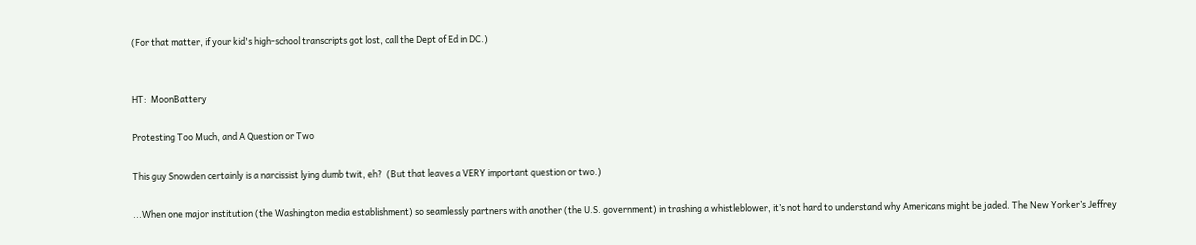(For that matter, if your kid's high-school transcripts got lost, call the Dept of Ed in DC.)


HT:  MoonBattery

Protesting Too Much, and A Question or Two

This guy Snowden certainly is a narcissist lying dumb twit, eh?  (But that leaves a VERY important question or two.)

...When one major institution (the Washington media establishment) so seamlessly partners with another (the U.S. government) in trashing a whistleblower, it’s not hard to understand why Americans might be jaded. The New Yorker’s Jeffrey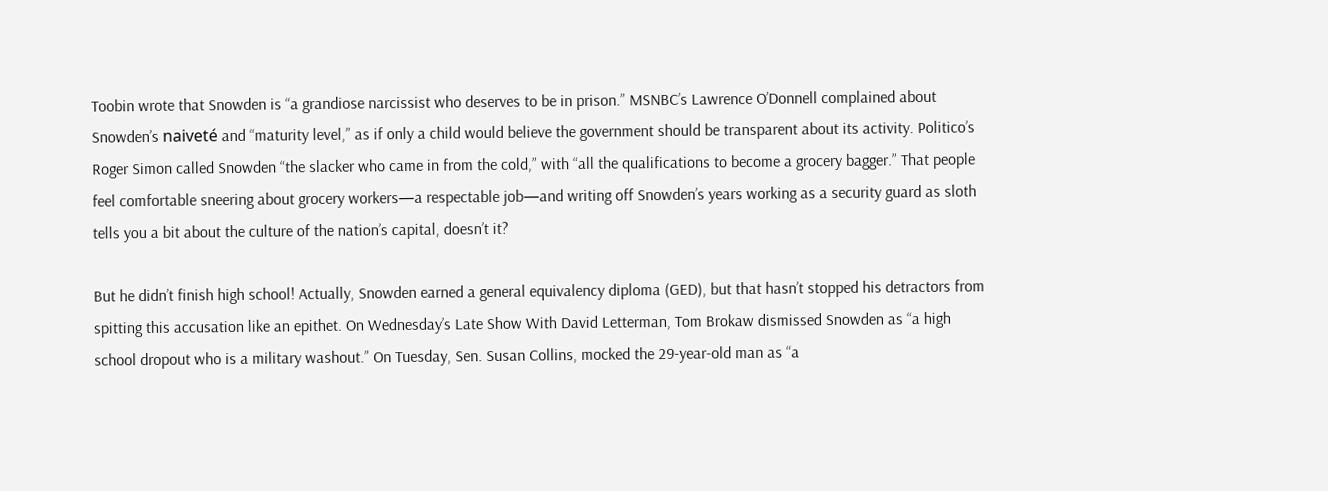Toobin wrote that Snowden is “a grandiose narcissist who deserves to be in prison.” MSNBC’s Lawrence O’Donnell complained about Snowden’s naiveté and “maturity level,” as if only a child would believe the government should be transparent about its activity. Politico’s Roger Simon called Snowden “the slacker who came in from the cold,” with “all the qualifications to become a grocery bagger.” That people feel comfortable sneering about grocery workers—a respectable job—and writing off Snowden’s years working as a security guard as sloth tells you a bit about the culture of the nation’s capital, doesn’t it?

But he didn’t finish high school! Actually, Snowden earned a general equivalency diploma (GED), but that hasn’t stopped his detractors from spitting this accusation like an epithet. On Wednesday’s Late Show With David Letterman, Tom Brokaw dismissed Snowden as “a high school dropout who is a military washout.” On Tuesday, Sen. Susan Collins, mocked the 29-year-old man as “a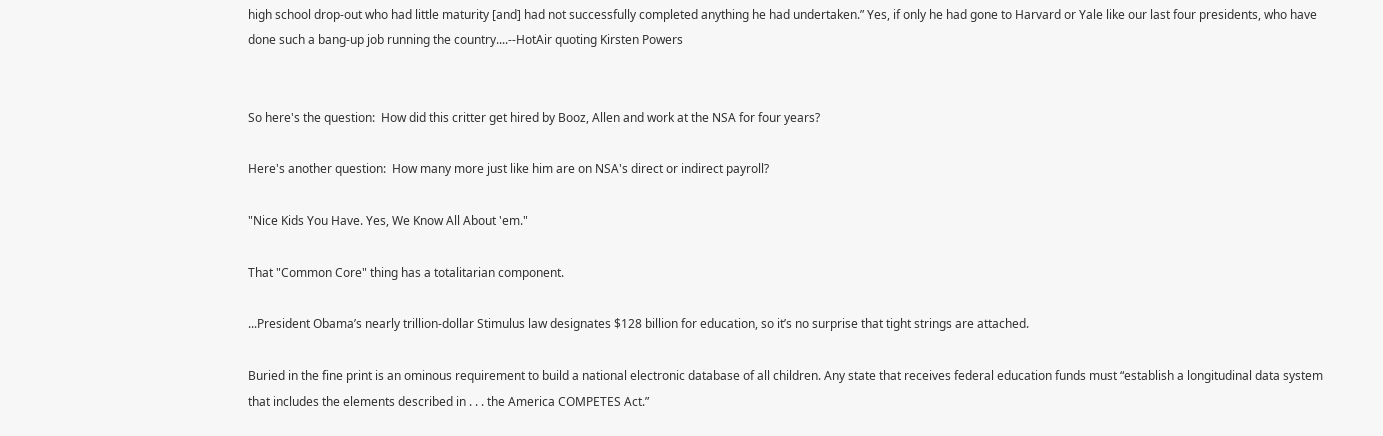high school drop-out who had little maturity [and] had not successfully completed anything he had undertaken.” Yes, if only he had gone to Harvard or Yale like our last four presidents, who have done such a bang-up job running the country....--HotAir quoting Kirsten Powers


So here's the question:  How did this critter get hired by Booz, Allen and work at the NSA for four years?

Here's another question:  How many more just like him are on NSA's direct or indirect payroll?

"Nice Kids You Have. Yes, We Know All About 'em."

That "Common Core" thing has a totalitarian component.

...President Obama’s nearly trillion-dollar Stimulus law designates $128 billion for education, so it’s no surprise that tight strings are attached.

Buried in the fine print is an ominous requirement to build a national electronic database of all children. Any state that receives federal education funds must “establish a longitudinal data system that includes the elements described in . . . the America COMPETES Act.”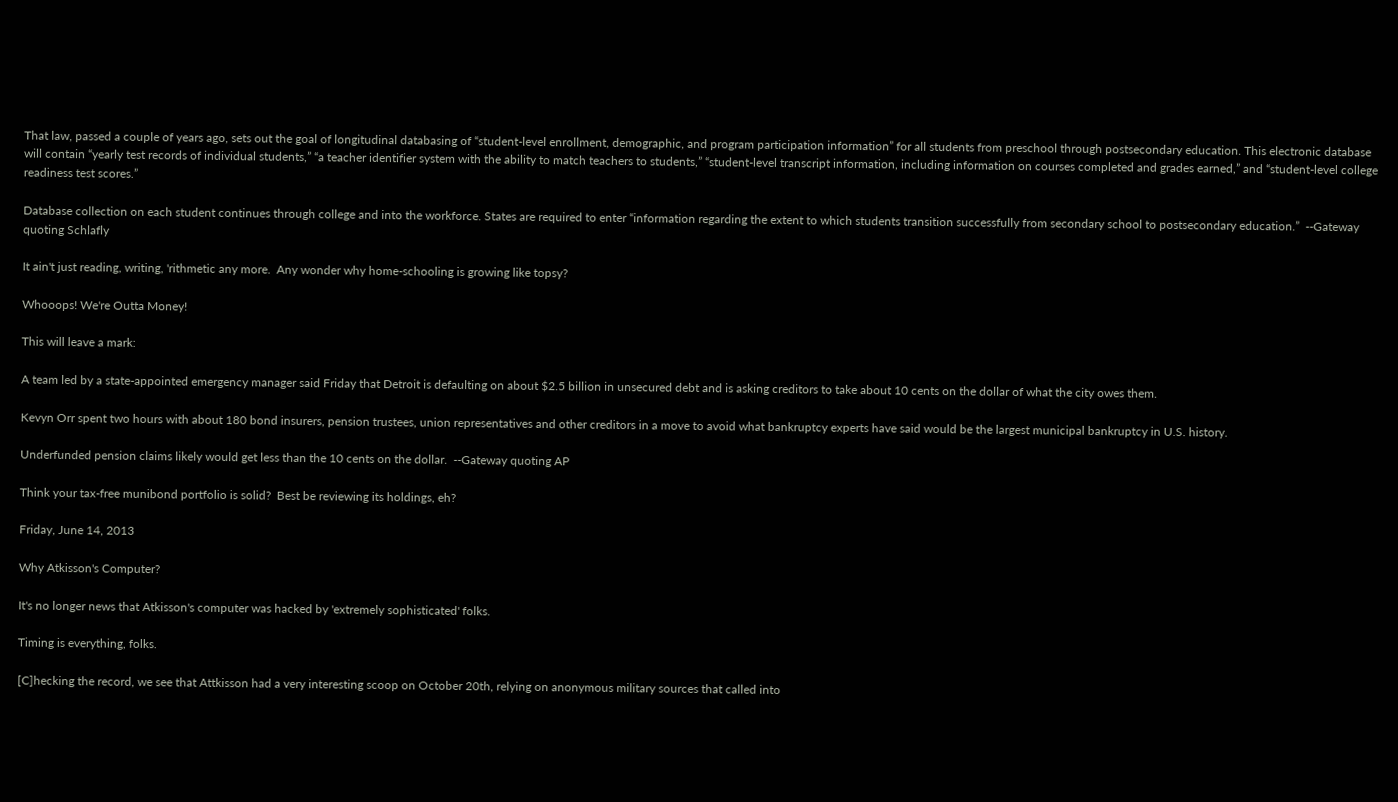That law, passed a couple of years ago, sets out the goal of longitudinal databasing of “student-level enrollment, demographic, and program participation information” for all students from preschool through postsecondary education. This electronic database will contain “yearly test records of individual students,” “a teacher identifier system with the ability to match teachers to students,” “student-level transcript information, including information on courses completed and grades earned,” and “student-level college readiness test scores.”

Database collection on each student continues through college and into the workforce. States are required to enter “information regarding the extent to which students transition successfully from secondary school to postsecondary education.”  --Gateway quoting Schlafly

It ain't just reading, writing, 'rithmetic any more.  Any wonder why home-schooling is growing like topsy?

Whooops! We're Outta Money!

This will leave a mark:

A team led by a state-appointed emergency manager said Friday that Detroit is defaulting on about $2.5 billion in unsecured debt and is asking creditors to take about 10 cents on the dollar of what the city owes them.

Kevyn Orr spent two hours with about 180 bond insurers, pension trustees, union representatives and other creditors in a move to avoid what bankruptcy experts have said would be the largest municipal bankruptcy in U.S. history.

Underfunded pension claims likely would get less than the 10 cents on the dollar.  --Gateway quoting AP

Think your tax-free munibond portfolio is solid?  Best be reviewing its holdings, eh?

Friday, June 14, 2013

Why Atkisson's Computer?

It's no longer news that Atkisson's computer was hacked by 'extremely sophisticated' folks.

Timing is everything, folks.

[C]hecking the record, we see that Attkisson had a very interesting scoop on October 20th, relying on anonymous military sources that called into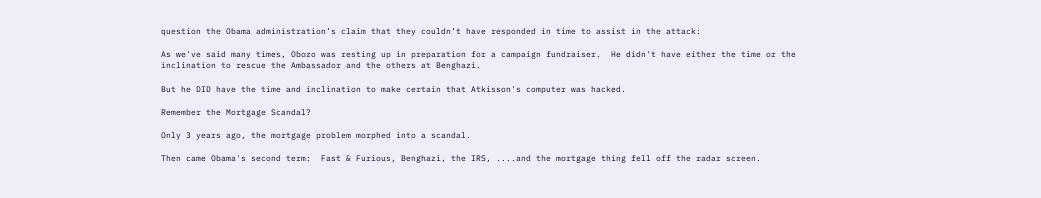question the Obama administration’s claim that they couldn’t have responded in time to assist in the attack:

As we've said many times, Obozo was resting up in preparation for a campaign fundraiser.  He didn't have either the time or the inclination to rescue the Ambassador and the others at Benghazi.

But he DID have the time and inclination to make certain that Atkisson's computer was hacked.

Remember the Mortgage Scandal?

Only 3 years ago, the mortgage problem morphed into a scandal.

Then came Obama's second term:  Fast & Furious, Benghazi, the IRS, ....and the mortgage thing fell off the radar screen.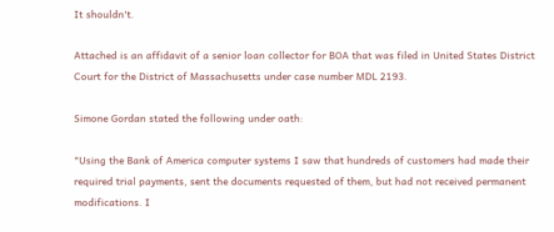It shouldn't.

Attached is an affidavit of a senior loan collector for BOA that was filed in United States District Court for the District of Massachusetts under case number MDL 2193.

Simone Gordan stated the following under oath:

"Using the Bank of America computer systems I saw that hundreds of customers had made their required trial payments, sent the documents requested of them, but had not received permanent modifications. I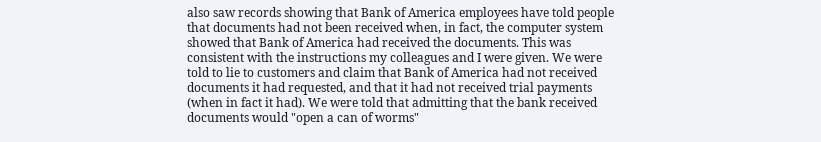also saw records showing that Bank of America employees have told people that documents had not been received when, in fact, the computer system showed that Bank of America had received the documents. This was consistent with the instructions my colleagues and I were given. We were told to lie to customers and claim that Bank of America had not received documents it had requested, and that it had not received trial payments (when in fact it had). We were told that admitting that the bank received documents would "open a can of worms"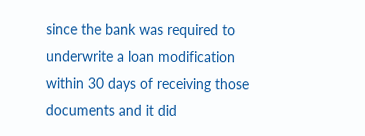since the bank was required to underwrite a loan modification within 30 days of receiving those documents and it did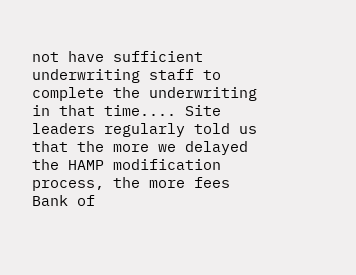not have sufficient underwriting staff to complete the underwriting in that time.... Site leaders regularly told us that the more we delayed the HAMP modification process, the more fees Bank of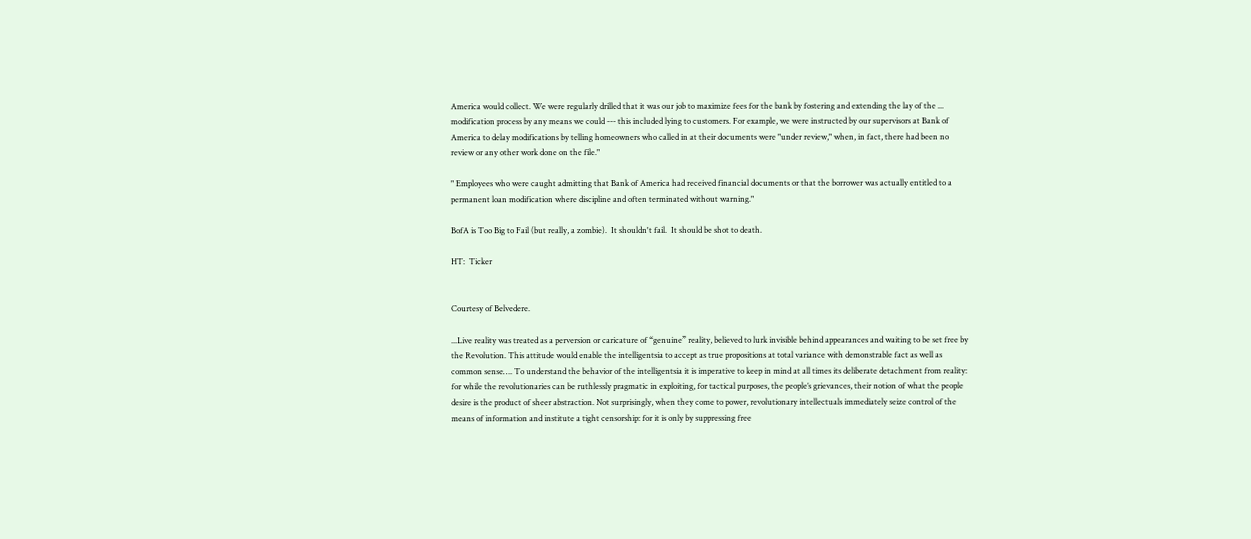America would collect. We were regularly drilled that it was our job to maximize fees for the bank by fostering and extending the lay of the ... modification process by any means we could --- this included lying to customers. For example, we were instructed by our supervisors at Bank of America to delay modifications by telling homeowners who called in at their documents were "under review," when, in fact, there had been no review or any other work done on the file."

" Employees who were caught admitting that Bank of America had received financial documents or that the borrower was actually entitled to a permanent loan modification where discipline and often terminated without warning."

BofA is Too Big to Fail (but really, a zombie).  It shouldn't fail.  It should be shot to death.

HT:  Ticker


Courtesy of Belvedere.

...Live reality was treated as a perversion or caricature of “genuine” reality, believed to lurk invisible behind appearances and waiting to be set free by the Revolution. This attitude would enable the intelligentsia to accept as true propositions at total variance with demonstrable fact as well as common sense…. To understand the behavior of the intelligentsia it is imperative to keep in mind at all times its deliberate detachment from reality: for while the revolutionaries can be ruthlessly pragmatic in exploiting, for tactical purposes, the people’s grievances, their notion of what the people desire is the product of sheer abstraction. Not surprisingly, when they come to power, revolutionary intellectuals immediately seize control of the means of information and institute a tight censorship: for it is only by suppressing free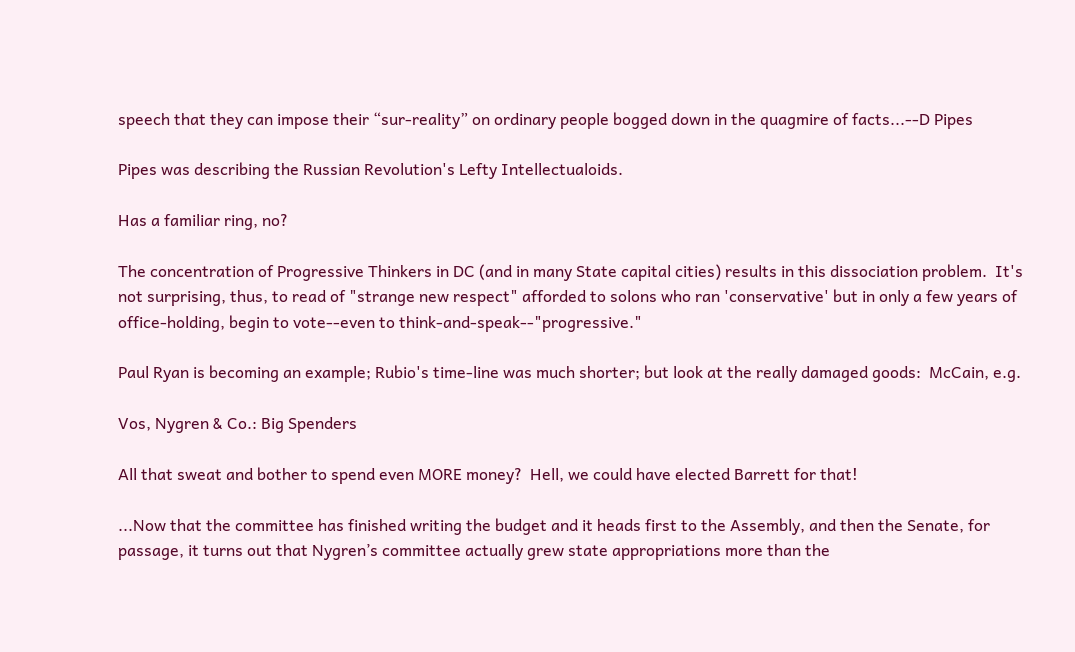speech that they can impose their “sur-reality” on ordinary people bogged down in the quagmire of facts...--D Pipes

Pipes was describing the Russian Revolution's Lefty Intellectualoids.

Has a familiar ring, no?

The concentration of Progressive Thinkers in DC (and in many State capital cities) results in this dissociation problem.  It's not surprising, thus, to read of "strange new respect" afforded to solons who ran 'conservative' but in only a few years of office-holding, begin to vote--even to think-and-speak--"progressive."

Paul Ryan is becoming an example; Rubio's time-line was much shorter; but look at the really damaged goods:  McCain, e.g.

Vos, Nygren & Co.: Big Spenders

All that sweat and bother to spend even MORE money?  Hell, we could have elected Barrett for that!

...Now that the committee has finished writing the budget and it heads first to the Assembly, and then the Senate, for passage, it turns out that Nygren’s committee actually grew state appropriations more than the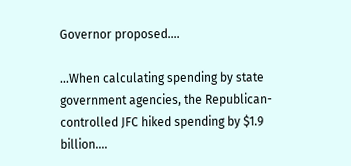Governor proposed....

...When calculating spending by state government agencies, the Republican-controlled JFC hiked spending by $1.9 billion....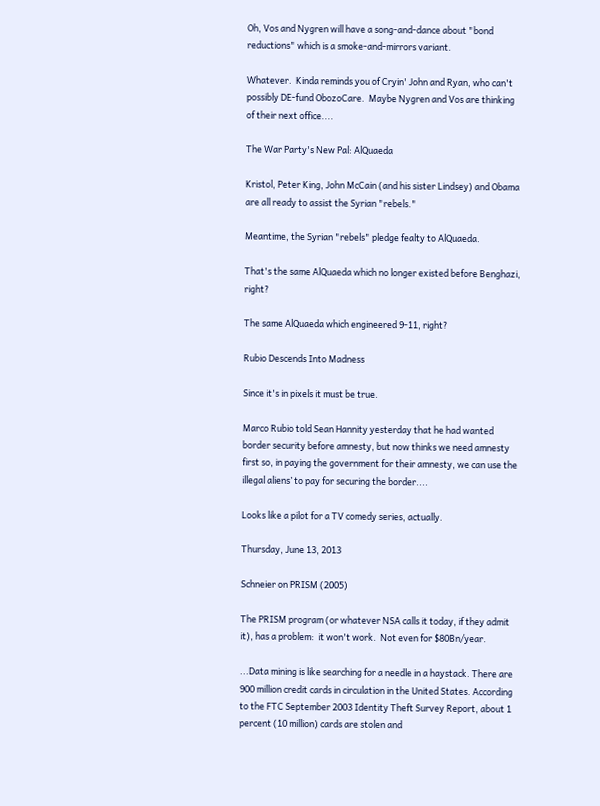Oh, Vos and Nygren will have a song-and-dance about "bond reductions" which is a smoke-and-mirrors variant.

Whatever.  Kinda reminds you of Cryin' John and Ryan, who can't possibly DE-fund ObozoCare.  Maybe Nygren and Vos are thinking of their next office....

The War Party's New Pal: AlQuaeda

Kristol, Peter King, John McCain (and his sister Lindsey) and Obama are all ready to assist the Syrian "rebels."

Meantime, the Syrian "rebels" pledge fealty to AlQuaeda.

That's the same AlQuaeda which no longer existed before Benghazi, right?

The same AlQuaeda which engineered 9-11, right?

Rubio Descends Into Madness

Since it's in pixels it must be true.

Marco Rubio told Sean Hannity yesterday that he had wanted border security before amnesty, but now thinks we need amnesty first so, in paying the government for their amnesty, we can use the illegal aliens’ to pay for securing the border....

Looks like a pilot for a TV comedy series, actually.

Thursday, June 13, 2013

Schneier on PRISM (2005)

The PRISM program (or whatever NSA calls it today, if they admit it), has a problem:  it won't work.  Not even for $80Bn/year.

...Data mining is like searching for a needle in a haystack. There are 900 million credit cards in circulation in the United States. According to the FTC September 2003 Identity Theft Survey Report, about 1 percent (10 million) cards are stolen and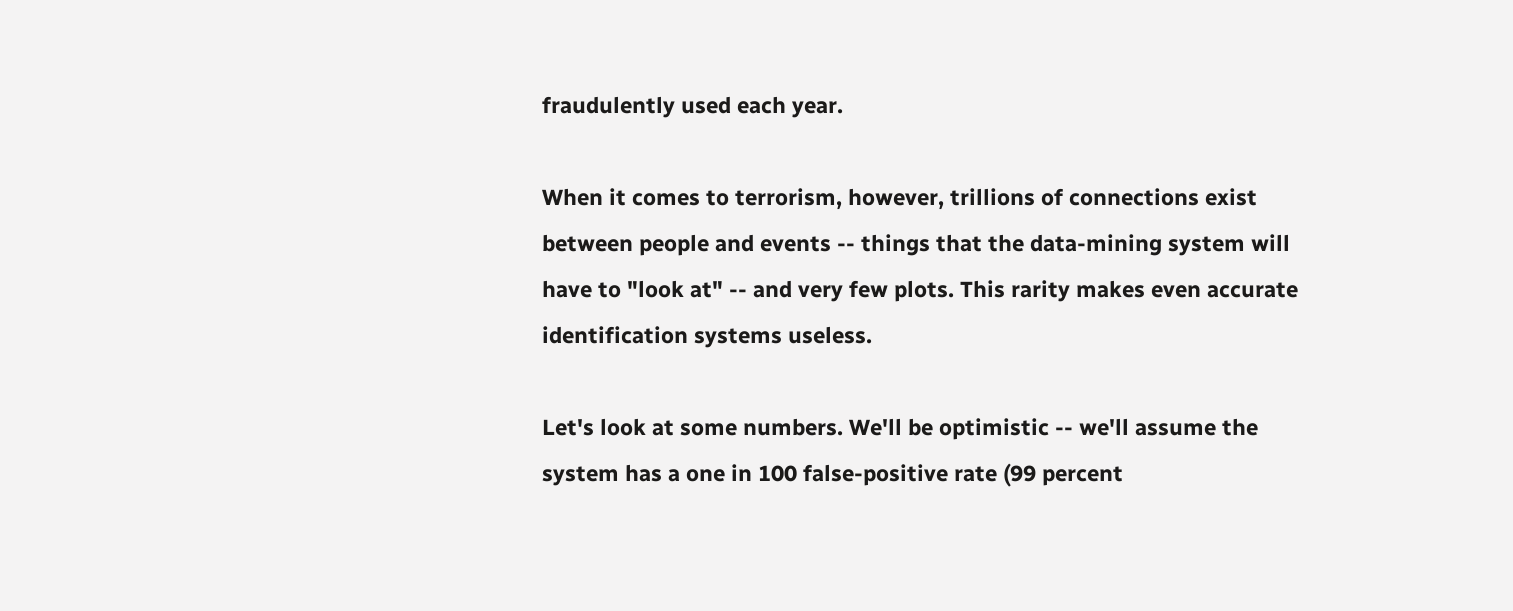fraudulently used each year.

When it comes to terrorism, however, trillions of connections exist between people and events -- things that the data-mining system will have to "look at" -- and very few plots. This rarity makes even accurate identification systems useless.

Let's look at some numbers. We'll be optimistic -- we'll assume the system has a one in 100 false-positive rate (99 percent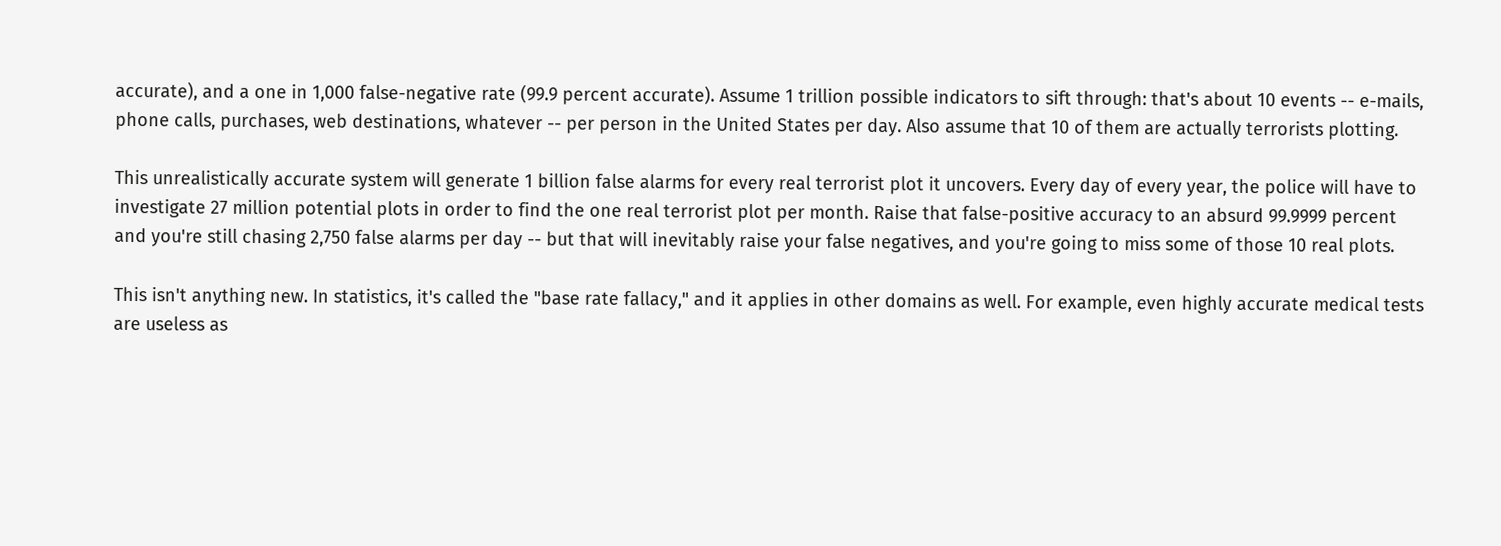accurate), and a one in 1,000 false-negative rate (99.9 percent accurate). Assume 1 trillion possible indicators to sift through: that's about 10 events -- e-mails, phone calls, purchases, web destinations, whatever -- per person in the United States per day. Also assume that 10 of them are actually terrorists plotting.

This unrealistically accurate system will generate 1 billion false alarms for every real terrorist plot it uncovers. Every day of every year, the police will have to investigate 27 million potential plots in order to find the one real terrorist plot per month. Raise that false-positive accuracy to an absurd 99.9999 percent and you're still chasing 2,750 false alarms per day -- but that will inevitably raise your false negatives, and you're going to miss some of those 10 real plots.

This isn't anything new. In statistics, it's called the "base rate fallacy," and it applies in other domains as well. For example, even highly accurate medical tests are useless as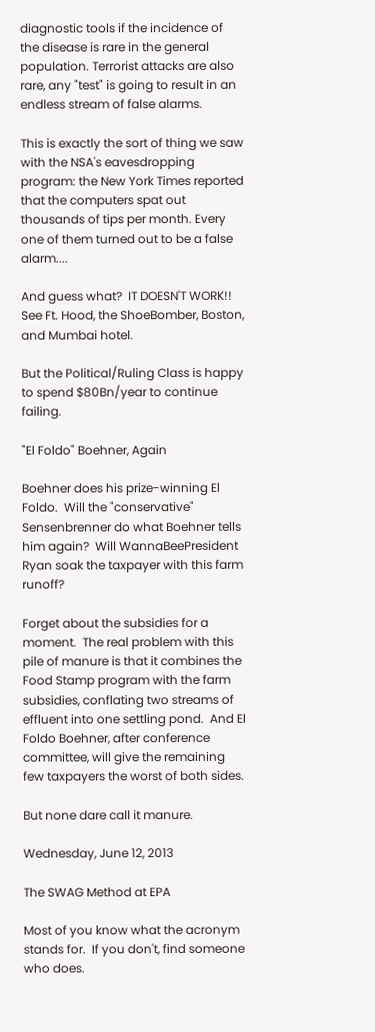diagnostic tools if the incidence of the disease is rare in the general population. Terrorist attacks are also rare, any "test" is going to result in an endless stream of false alarms.

This is exactly the sort of thing we saw with the NSA's eavesdropping program: the New York Times reported that the computers spat out thousands of tips per month. Every one of them turned out to be a false alarm....

And guess what?  IT DOESN'T WORK!!  See Ft. Hood, the ShoeBomber, Boston, and Mumbai hotel.

But the Political/Ruling Class is happy to spend $80Bn/year to continue failing.

"El Foldo" Boehner, Again

Boehner does his prize-winning El Foldo.  Will the "conservative" Sensenbrenner do what Boehner tells him again?  Will WannaBeePresident Ryan soak the taxpayer with this farm runoff?

Forget about the subsidies for a moment.  The real problem with this pile of manure is that it combines the Food Stamp program with the farm subsidies, conflating two streams of effluent into one settling pond.  And El Foldo Boehner, after conference committee, will give the remaining few taxpayers the worst of both sides.

But none dare call it manure.

Wednesday, June 12, 2013

The SWAG Method at EPA

Most of you know what the acronym stands for.  If you don't, find someone who does.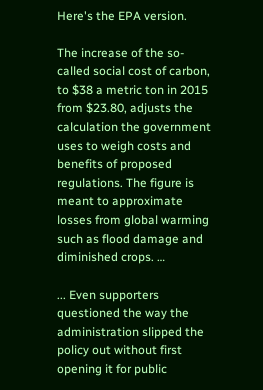Here's the EPA version.

The increase of the so-called social cost of carbon, to $38 a metric ton in 2015 from $23.80, adjusts the calculation the government uses to weigh costs and benefits of proposed regulations. The figure is meant to approximate losses from global warming such as flood damage and diminished crops. …

... Even supporters questioned the way the administration slipped the policy out without first opening it for public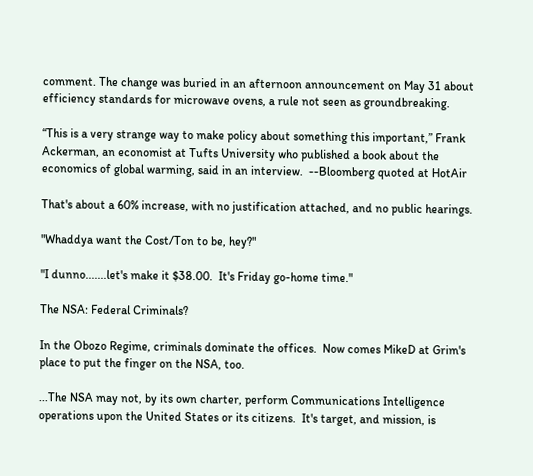comment. The change was buried in an afternoon announcement on May 31 about efficiency standards for microwave ovens, a rule not seen as groundbreaking.

“This is a very strange way to make policy about something this important,” Frank Ackerman, an economist at Tufts University who published a book about the economics of global warming, said in an interview.  --Bloomberg quoted at HotAir

That's about a 60% increase, with no justification attached, and no public hearings.

"Whaddya want the Cost/Ton to be, hey?"

"I dunno.......let's make it $38.00.  It's Friday go-home time."

The NSA: Federal Criminals?

In the Obozo Regime, criminals dominate the offices.  Now comes MikeD at Grim's place to put the finger on the NSA, too.

...The NSA may not, by its own charter, perform Communications Intelligence operations upon the United States or its citizens.  It's target, and mission, is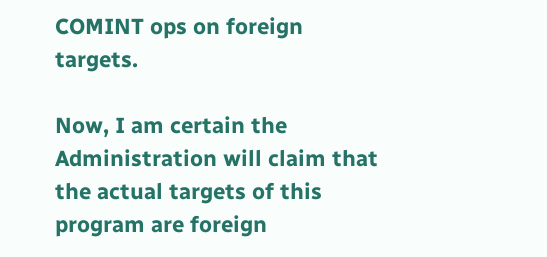COMINT ops on foreign targets.

Now, I am certain the Administration will claim that the actual targets of this program are foreign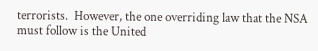terrorists.  However, the one overriding law that the NSA must follow is the United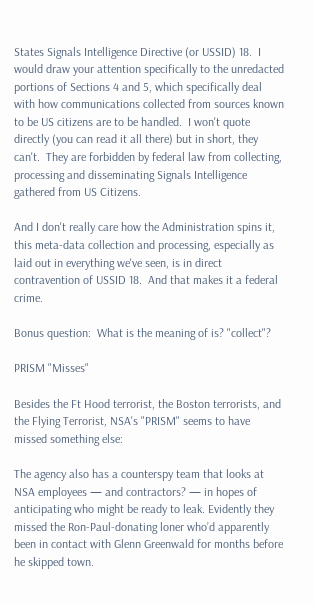States Signals Intelligence Directive (or USSID) 18.  I would draw your attention specifically to the unredacted portions of Sections 4 and 5, which specifically deal with how communications collected from sources known to be US citizens are to be handled.  I won't quote directly (you can read it all there) but in short, they can't.  They are forbidden by federal law from collecting, processing and disseminating Signals Intelligence gathered from US Citizens.

And I don't really care how the Administration spins it, this meta-data collection and processing, especially as laid out in everything we've seen, is in direct contravention of USSID 18.  And that makes it a federal crime.

Bonus question:  What is the meaning of is? "collect"?

PRISM "Misses"

Besides the Ft Hood terrorist, the Boston terrorists, and the Flying Terrorist, NSA's "PRISM" seems to have missed something else:

The agency also has a counterspy team that looks at NSA employees — and contractors? — in hopes of anticipating who might be ready to leak. Evidently they missed the Ron-Paul-donating loner who’d apparently been in contact with Glenn Greenwald for months before he skipped town.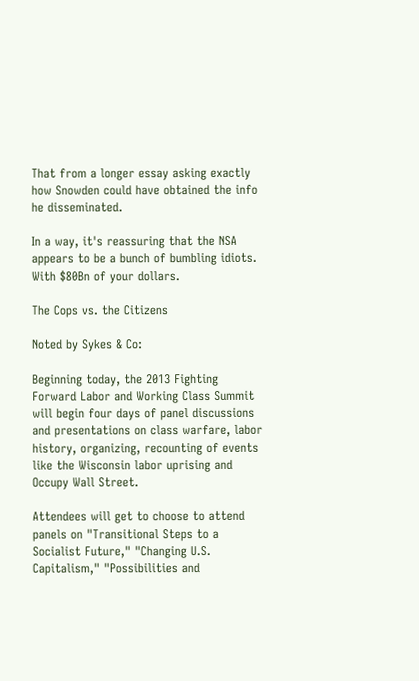That from a longer essay asking exactly how Snowden could have obtained the info he disseminated.

In a way, it's reassuring that the NSA appears to be a bunch of bumbling idiots.  With $80Bn of your dollars.

The Cops vs. the Citizens

Noted by Sykes & Co:

Beginning today, the 2013 Fighting Forward Labor and Working Class Summit will begin four days of panel discussions and presentations on class warfare, labor history, organizing, recounting of events like the Wisconsin labor uprising and Occupy Wall Street.

Attendees will get to choose to attend panels on "Transitional Steps to a Socialist Future," "Changing U.S. Capitalism," "Possibilities and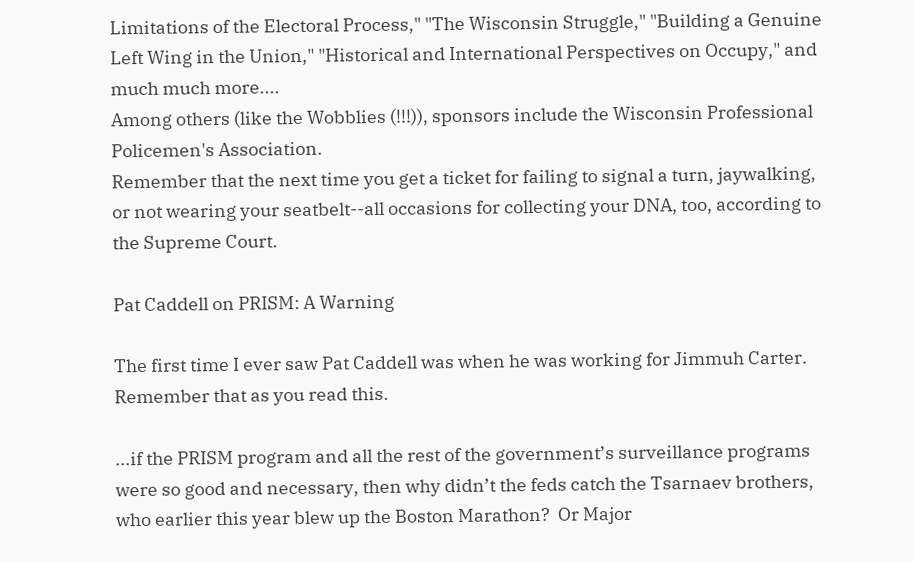Limitations of the Electoral Process," "The Wisconsin Struggle," "Building a Genuine Left Wing in the Union," "Historical and International Perspectives on Occupy," and much much more....
Among others (like the Wobblies (!!!)), sponsors include the Wisconsin Professional Policemen's Association.
Remember that the next time you get a ticket for failing to signal a turn, jaywalking, or not wearing your seatbelt--all occasions for collecting your DNA, too, according to the Supreme Court.

Pat Caddell on PRISM: A Warning

The first time I ever saw Pat Caddell was when he was working for Jimmuh Carter.  Remember that as you read this.

...if the PRISM program and all the rest of the government’s surveillance programs were so good and necessary, then why didn’t the feds catch the Tsarnaev brothers, who earlier this year blew up the Boston Marathon?  Or Major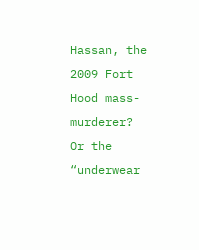Hassan, the 2009 Fort Hood mass-murderer?  Or the “underwear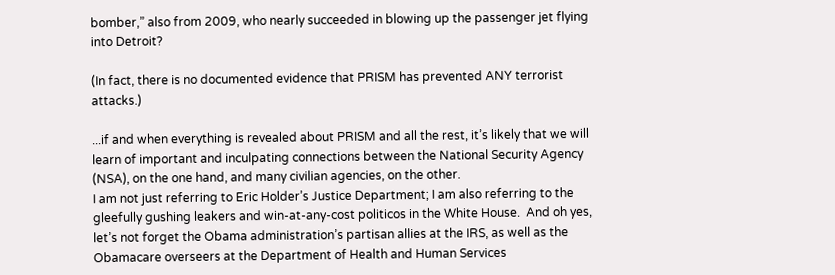bomber,” also from 2009, who nearly succeeded in blowing up the passenger jet flying into Detroit?

(In fact, there is no documented evidence that PRISM has prevented ANY terrorist attacks.)

...if and when everything is revealed about PRISM and all the rest, it’s likely that we will learn of important and inculpating connections between the National Security Agency (NSA), on the one hand, and many civilian agencies, on the other.
I am not just referring to Eric Holder’s Justice Department; I am also referring to the gleefully gushing leakers and win-at-any-cost politicos in the White House.  And oh yes, let’s not forget the Obama administration’s partisan allies at the IRS, as well as the Obamacare overseers at the Department of Health and Human Services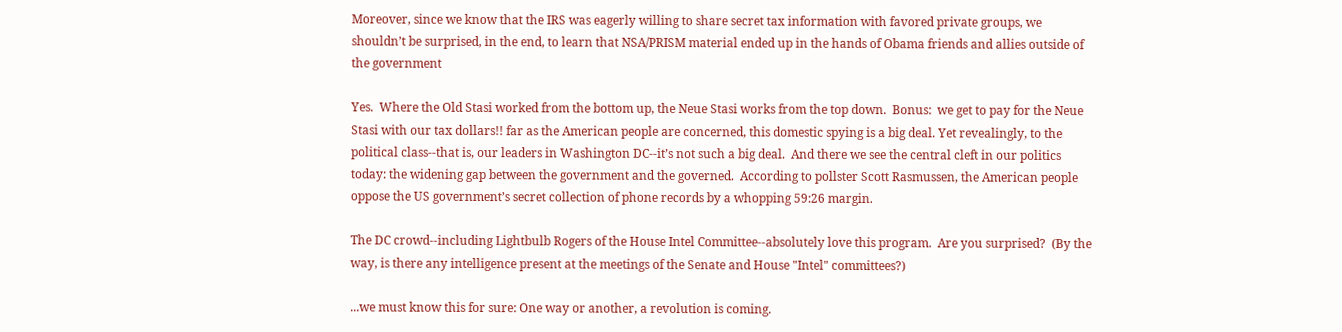Moreover, since we know that the IRS was eagerly willing to share secret tax information with favored private groups, we shouldn’t be surprised, in the end, to learn that NSA/PRISM material ended up in the hands of Obama friends and allies outside of the government

Yes.  Where the Old Stasi worked from the bottom up, the Neue Stasi works from the top down.  Bonus:  we get to pay for the Neue Stasi with our tax dollars!! far as the American people are concerned, this domestic spying is a big deal. Yet revealingly, to the political class--that is, our leaders in Washington DC--it’s not such a big deal.  And there we see the central cleft in our politics today: the widening gap between the government and the governed.  According to pollster Scott Rasmussen, the American people oppose the US government’s secret collection of phone records by a whopping 59:26 margin.

The DC crowd--including Lightbulb Rogers of the House Intel Committee--absolutely love this program.  Are you surprised?  (By the way, is there any intelligence present at the meetings of the Senate and House "Intel" committees?)

...we must know this for sure: One way or another, a revolution is coming.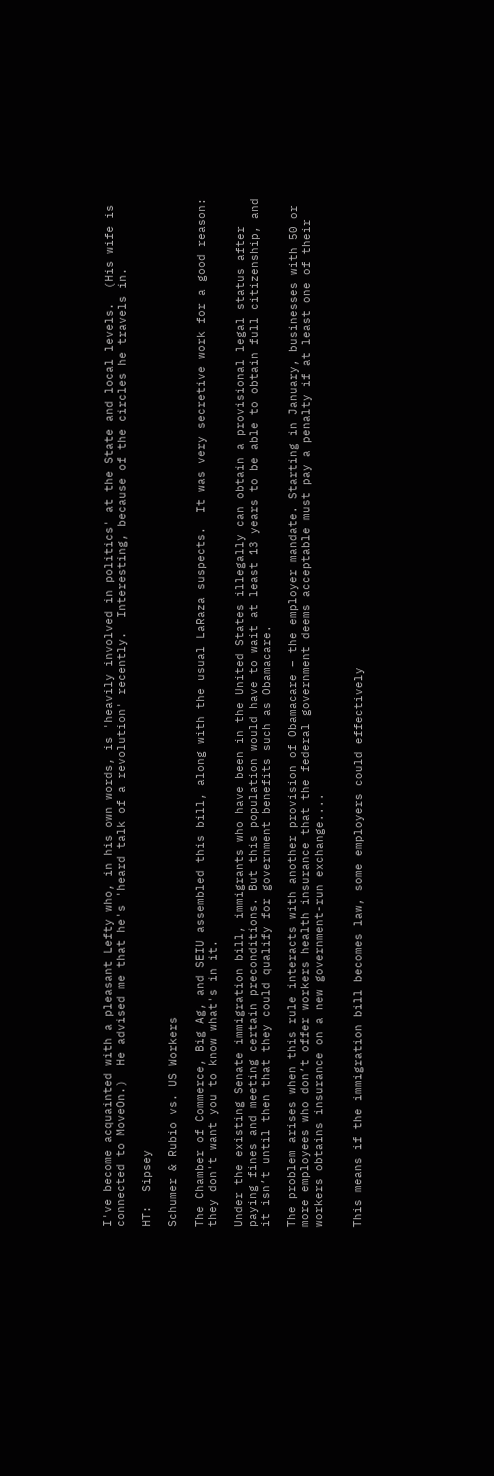I've become acquainted with a pleasant Lefty who, in his own words, is 'heavily involved in politics' at the State and local levels.  (His wife is connected to MoveOn.)  He advised me that he's 'heard talk of a revolution' recently.  Interesting, because of the circles he travels in.

HT:  Sipsey

Schumer & Rubio vs. US Workers

The Chamber of Commerce, Big Ag, and SEIU assembled this bill, along with the usual LaRaza suspects.  It was very secretive work for a good reason:  they don't want you to know what's in it.

Under the existing Senate immigration bill, immigrants who have been in the United States illegally can obtain a provisional legal status after paying fines and meeting certain preconditions. But this population would have to wait at least 13 years to be able to obtain full citizenship, and it isn’t until then that they could qualify for government benefits such as Obamacare.

The problem arises when this rule interacts with another provision of Obamacare – the employer mandate. Starting in January, businesses with 50 or more employees who don’t offer workers health insurance that the federal government deems acceptable must pay a penalty if at least one of their workers obtains insurance on a new government-run exchange....


This means if the immigration bill becomes law, some employers could effectively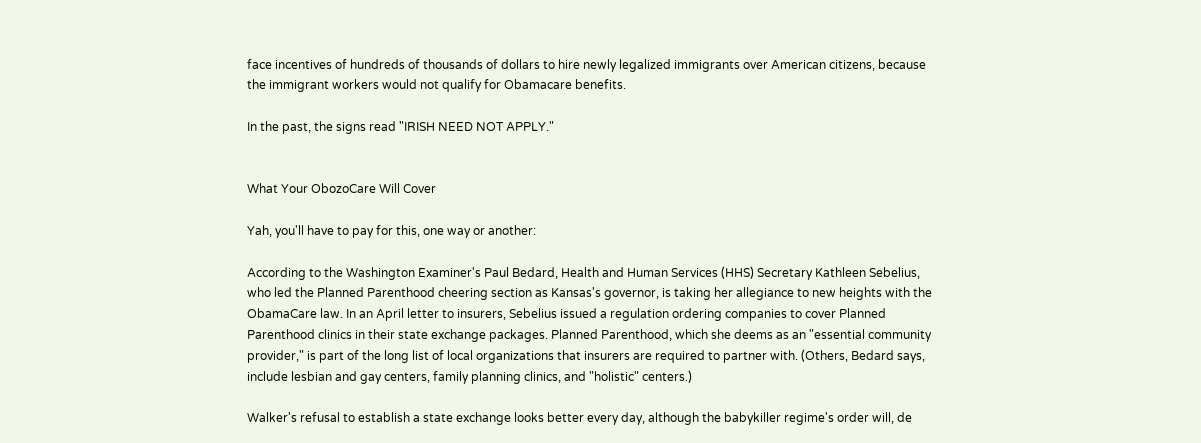face incentives of hundreds of thousands of dollars to hire newly legalized immigrants over American citizens, because the immigrant workers would not qualify for Obamacare benefits.

In the past, the signs read "IRISH NEED NOT APPLY."


What Your ObozoCare Will Cover

Yah, you'll have to pay for this, one way or another:

According to the Washington Examiner's Paul Bedard, Health and Human Services (HHS) Secretary Kathleen Sebelius, who led the Planned Parenthood cheering section as Kansas's governor, is taking her allegiance to new heights with the ObamaCare law. In an April letter to insurers, Sebelius issued a regulation ordering companies to cover Planned Parenthood clinics in their state exchange packages. Planned Parenthood, which she deems as an "essential community provider," is part of the long list of local organizations that insurers are required to partner with. (Others, Bedard says, include lesbian and gay centers, family planning clinics, and "holistic" centers.)

Walker's refusal to establish a state exchange looks better every day, although the babykiller regime's order will, de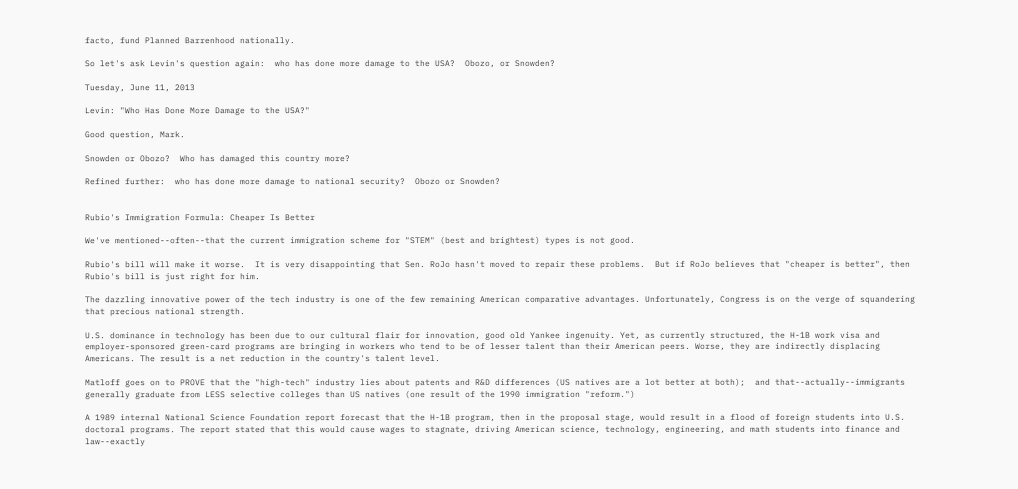facto, fund Planned Barrenhood nationally.

So let's ask Levin's question again:  who has done more damage to the USA?  Obozo, or Snowden?

Tuesday, June 11, 2013

Levin: "Who Has Done More Damage to the USA?"

Good question, Mark.

Snowden or Obozo?  Who has damaged this country more?

Refined further:  who has done more damage to national security?  Obozo or Snowden?


Rubio's Immigration Formula: Cheaper Is Better

We've mentioned--often--that the current immigration scheme for "STEM" (best and brightest) types is not good.

Rubio's bill will make it worse.  It is very disappointing that Sen. RoJo hasn't moved to repair these problems.  But if RoJo believes that "cheaper is better", then Rubio's bill is just right for him.

The dazzling innovative power of the tech industry is one of the few remaining American comparative advantages. Unfortunately, Congress is on the verge of squandering that precious national strength.

U.S. dominance in technology has been due to our cultural flair for innovation, good old Yankee ingenuity. Yet, as currently structured, the H-1B work visa and employer-sponsored green-card programs are bringing in workers who tend to be of lesser talent than their American peers. Worse, they are indirectly displacing Americans. The result is a net reduction in the country's talent level.

Matloff goes on to PROVE that the "high-tech" industry lies about patents and R&D differences (US natives are a lot better at both);  and that--actually--immigrants generally graduate from LESS selective colleges than US natives (one result of the 1990 immigration "reform.")

A 1989 internal National Science Foundation report forecast that the H-1B program, then in the proposal stage, would result in a flood of foreign students into U.S. doctoral programs. The report stated that this would cause wages to stagnate, driving American science, technology, engineering, and math students into finance and law--exactly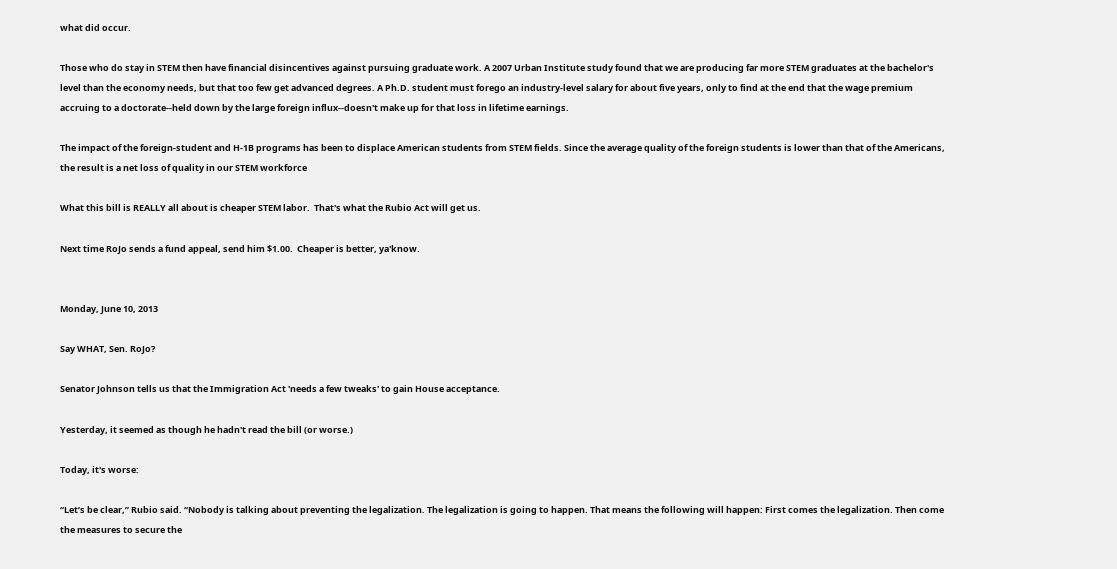what did occur.

Those who do stay in STEM then have financial disincentives against pursuing graduate work. A 2007 Urban Institute study found that we are producing far more STEM graduates at the bachelor's level than the economy needs, but that too few get advanced degrees. A Ph.D. student must forego an industry-level salary for about five years, only to find at the end that the wage premium accruing to a doctorate--held down by the large foreign influx--doesn't make up for that loss in lifetime earnings.

The impact of the foreign-student and H-1B programs has been to displace American students from STEM fields. Since the average quality of the foreign students is lower than that of the Americans, the result is a net loss of quality in our STEM workforce

What this bill is REALLY all about is cheaper STEM labor.  That's what the Rubio Act will get us.

Next time RoJo sends a fund appeal, send him $1.00.  Cheaper is better, ya'know.


Monday, June 10, 2013

Say WHAT, Sen. RoJo?

Senator Johnson tells us that the Immigration Act 'needs a few tweaks' to gain House acceptance.

Yesterday, it seemed as though he hadn't read the bill (or worse.)

Today, it's worse:

“Let’s be clear,” Rubio said. “Nobody is talking about preventing the legalization. The legalization is going to happen. That means the following will happen: First comes the legalization. Then come the measures to secure the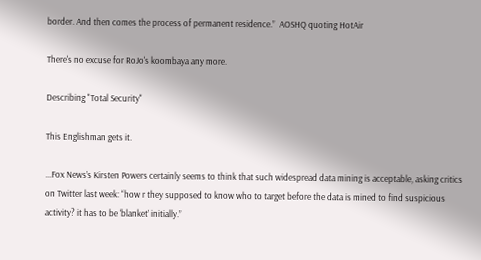border. And then comes the process of permanent residence.”  AOSHQ quoting HotAir

There's no excuse for RoJo's koombaya any more.

Describing "Total Security"

This Englishman gets it.

...Fox News’s Kirsten Powers certainly seems to think that such widespread data mining is acceptable, asking critics on Twitter last week: “how r they supposed to know who to target before the data is mined to find suspicious activity? it has to be ‘blanket’ initially.”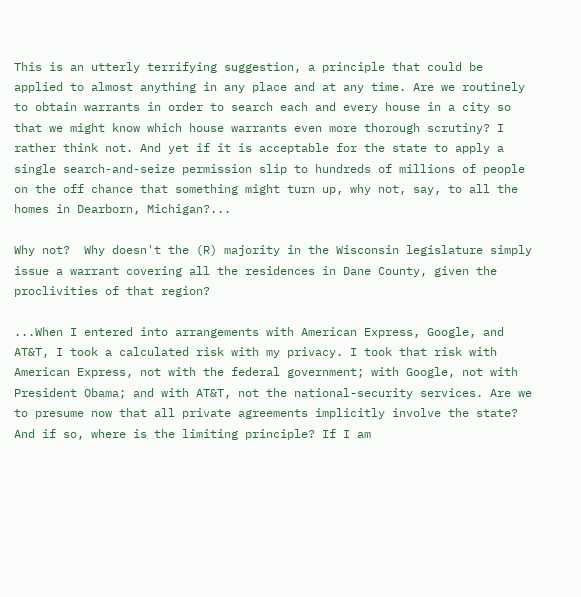This is an utterly terrifying suggestion, a principle that could be applied to almost anything in any place and at any time. Are we routinely to obtain warrants in order to search each and every house in a city so that we might know which house warrants even more thorough scrutiny? I rather think not. And yet if it is acceptable for the state to apply a single search-and-seize permission slip to hundreds of millions of people on the off chance that something might turn up, why not, say, to all the homes in Dearborn, Michigan?...

Why not?  Why doesn't the (R) majority in the Wisconsin legislature simply issue a warrant covering all the residences in Dane County, given the proclivities of that region?

...When I entered into arrangements with American Express, Google, and AT&T, I took a calculated risk with my privacy. I took that risk with American Express, not with the federal government; with Google, not with President Obama; and with AT&T, not the national-security services. Are we to presume now that all private agreements implicitly involve the state? And if so, where is the limiting principle? If I am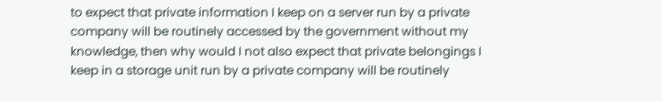to expect that private information I keep on a server run by a private company will be routinely accessed by the government without my knowledge, then why would I not also expect that private belongings I keep in a storage unit run by a private company will be routinely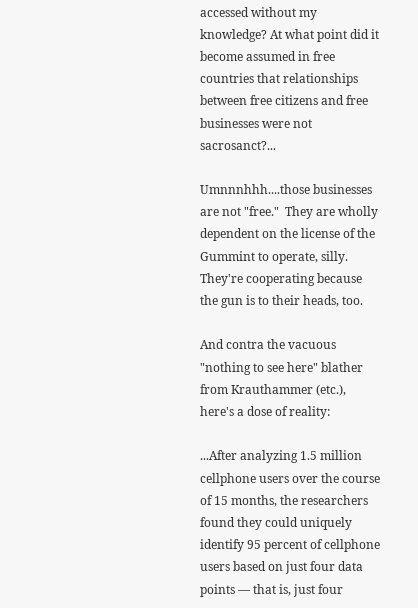accessed without my knowledge? At what point did it become assumed in free countries that relationships between free citizens and free businesses were not sacrosanct?...

Umnnnhhh....those businesses are not "free."  They are wholly dependent on the license of the Gummint to operate, silly.  They're cooperating because the gun is to their heads, too.

And contra the vacuous "nothing to see here" blather from Krauthammer (etc.), here's a dose of reality:

...After analyzing 1.5 million cellphone users over the course of 15 months, the researchers found they could uniquely identify 95 percent of cellphone users based on just four data points — that is, just four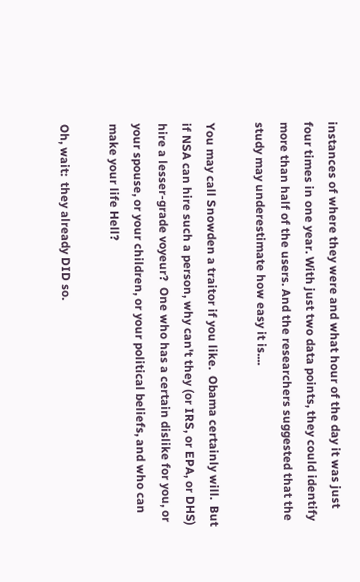instances of where they were and what hour of the day it was just four times in one year. With just two data points, they could identify more than half of the users. And the researchers suggested that the study may underestimate how easy it is....

You may call Snowden a traitor if you like.  Obama certainly will.  But if NSA can hire such a person, why can't they (or IRS, or EPA, or DHS) hire a lesser-grade voyeur?  One who has a certain dislike for you, or your spouse, or your children, or your political beliefs, and who can make your life Hell?

Oh, wait:  they already DID so.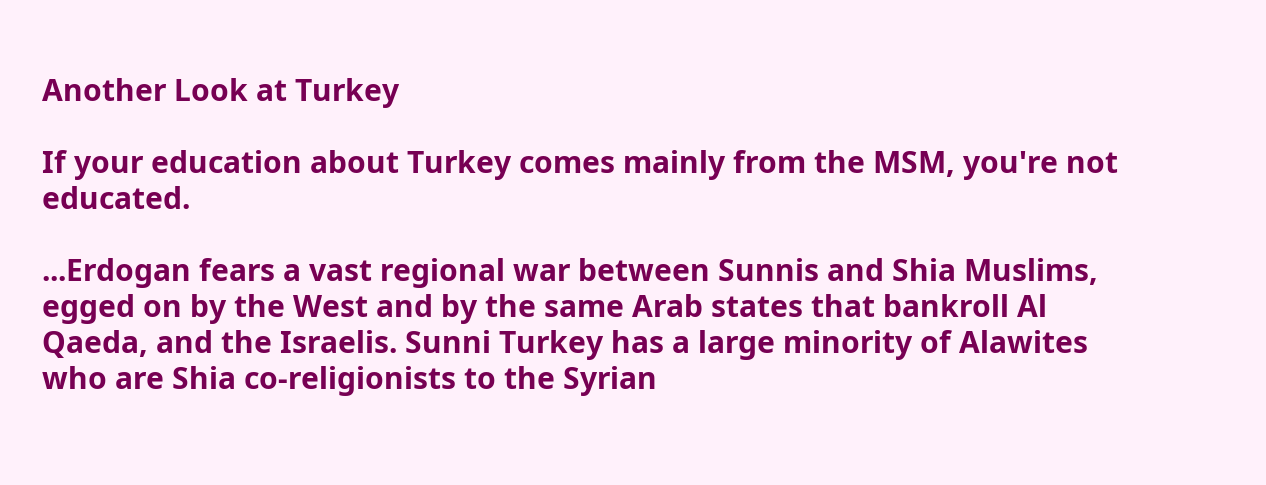Another Look at Turkey

If your education about Turkey comes mainly from the MSM, you're not educated.

...Erdogan fears a vast regional war between Sunnis and Shia Muslims, egged on by the West and by the same Arab states that bankroll Al Qaeda, and the Israelis. Sunni Turkey has a large minority of Alawites who are Shia co-religionists to the Syrian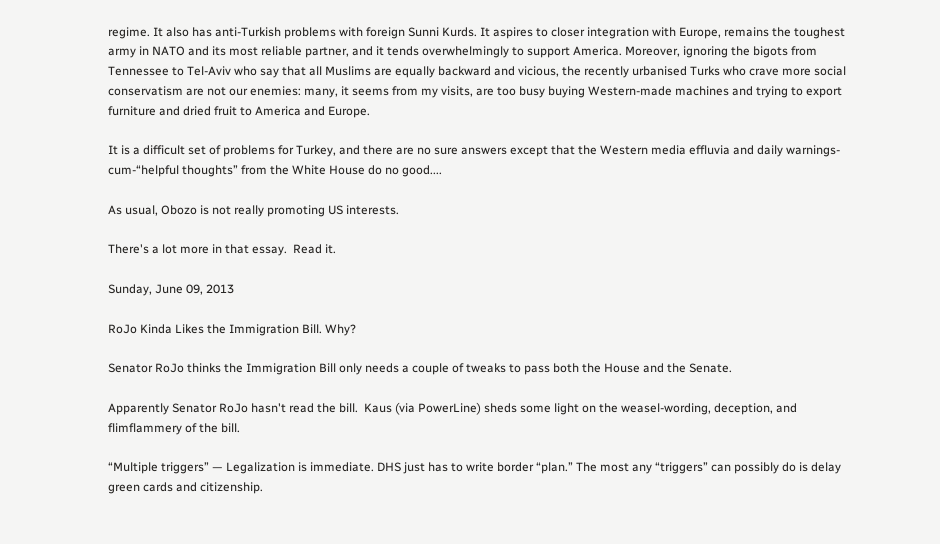regime. It also has anti-Turkish problems with foreign Sunni Kurds. It aspires to closer integration with Europe, remains the toughest army in NATO and its most reliable partner, and it tends overwhelmingly to support America. Moreover, ignoring the bigots from Tennessee to Tel-Aviv who say that all Muslims are equally backward and vicious, the recently urbanised Turks who crave more social conservatism are not our enemies: many, it seems from my visits, are too busy buying Western-made machines and trying to export furniture and dried fruit to America and Europe.

It is a difficult set of problems for Turkey, and there are no sure answers except that the Western media effluvia and daily warnings-cum-“helpful thoughts” from the White House do no good....

As usual, Obozo is not really promoting US interests.

There's a lot more in that essay.  Read it.

Sunday, June 09, 2013

RoJo Kinda Likes the Immigration Bill. Why?

Senator RoJo thinks the Immigration Bill only needs a couple of tweaks to pass both the House and the Senate.

Apparently Senator RoJo hasn't read the bill.  Kaus (via PowerLine) sheds some light on the weasel-wording, deception, and flimflammery of the bill.

“Multiple triggers” — Legalization is immediate. DHS just has to write border “plan.” The most any “triggers” can possibly do is delay green cards and citizenship.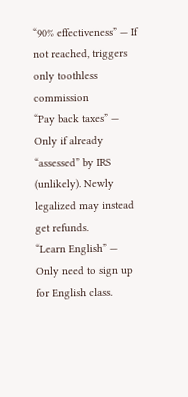“90% effectiveness” — If not reached, triggers only toothless commission
“Pay back taxes” — Only if already “assessed” by IRS (unlikely). Newly legalized may instead get refunds.
“Learn English” — Only need to sign up for English class.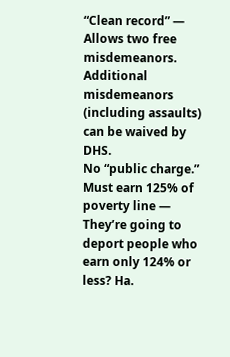“Clean record” — Allows two free misdemeanors. Additional misdemeanors (including assaults) can be waived by DHS.
No “public charge.” Must earn 125% of poverty line — They’re going to deport people who earn only 124% or less? Ha.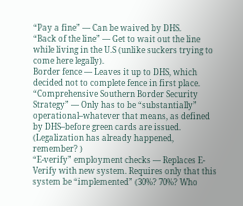“Pay a fine” — Can be waived by DHS.
“Back of the line” — Get to wait out the line while living in the U.S (unlike suckers trying to come here legally).
Border fence — Leaves it up to DHS, which decided not to complete fence in first place.
“Comprehensive Southern Border Security Strategy” — Only has to be “substantially” operational–whatever that means, as defined by DHS–before green cards are issued. (Legalization has already happened, remember? )
“E-verify” employment checks — Replaces E-Verify with new system. Requires only that this system be “implemented” (30%? 70%? Who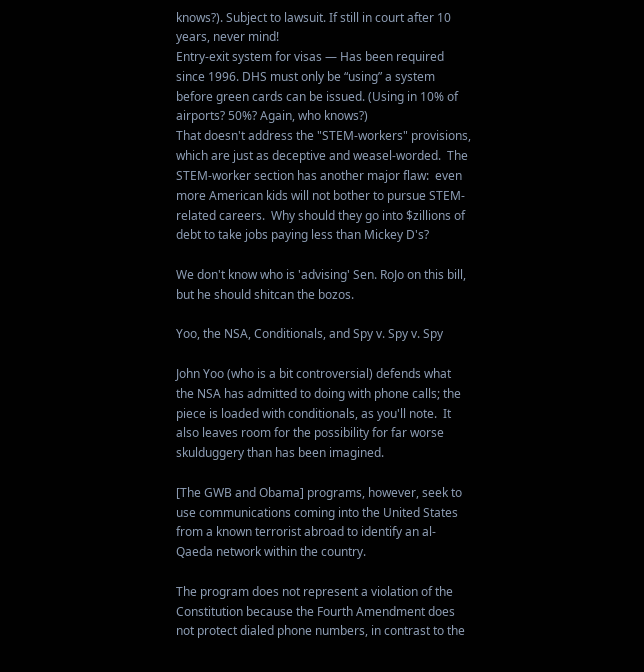knows?). Subject to lawsuit. If still in court after 10 years, never mind!
Entry-exit system for visas — Has been required since 1996. DHS must only be “using” a system before green cards can be issued. (Using in 10% of airports? 50%? Again, who knows?)
That doesn't address the "STEM-workers" provisions, which are just as deceptive and weasel-worded.  The STEM-worker section has another major flaw:  even more American kids will not bother to pursue STEM-related careers.  Why should they go into $zillions of debt to take jobs paying less than Mickey D's?

We don't know who is 'advising' Sen. RoJo on this bill, but he should shitcan the bozos.

Yoo, the NSA, Conditionals, and Spy v. Spy v. Spy

John Yoo (who is a bit controversial) defends what the NSA has admitted to doing with phone calls; the piece is loaded with conditionals, as you'll note.  It also leaves room for the possibility for far worse skulduggery than has been imagined.

[The GWB and Obama] programs, however, seek to use communications coming into the United States from a known terrorist abroad to identify an al-Qaeda network within the country.

The program does not represent a violation of the Constitution because the Fourth Amendment does not protect dialed phone numbers, in contrast to the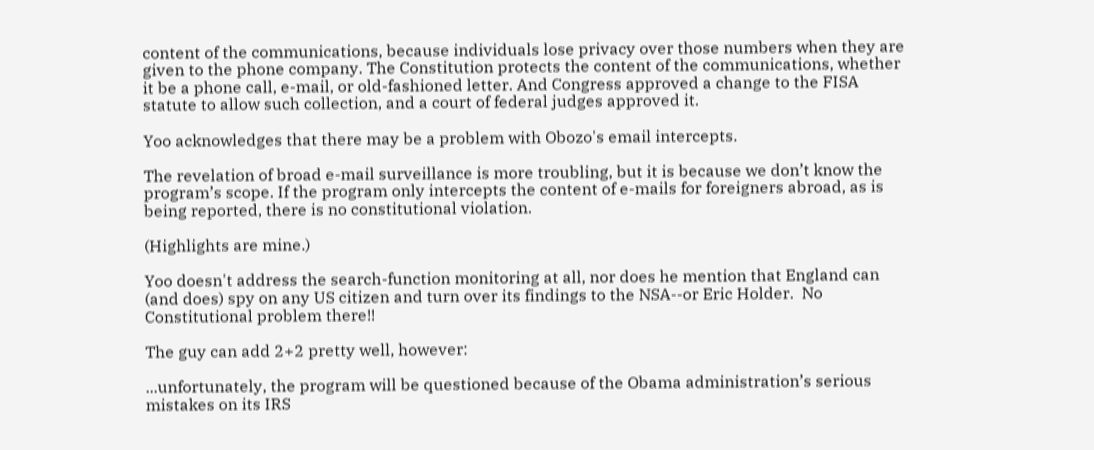content of the communications, because individuals lose privacy over those numbers when they are given to the phone company. The Constitution protects the content of the communications, whether it be a phone call, e-mail, or old-fashioned letter. And Congress approved a change to the FISA statute to allow such collection, and a court of federal judges approved it.

Yoo acknowledges that there may be a problem with Obozo's email intercepts.

The revelation of broad e-mail surveillance is more troubling, but it is because we don’t know the program’s scope. If the program only intercepts the content of e-mails for foreigners abroad, as is being reported, there is no constitutional violation.

(Highlights are mine.)

Yoo doesn't address the search-function monitoring at all, nor does he mention that England can (and does) spy on any US citizen and turn over its findings to the NSA--or Eric Holder.  No Constitutional problem there!!

The guy can add 2+2 pretty well, however:

...unfortunately, the program will be questioned because of the Obama administration’s serious mistakes on its IRS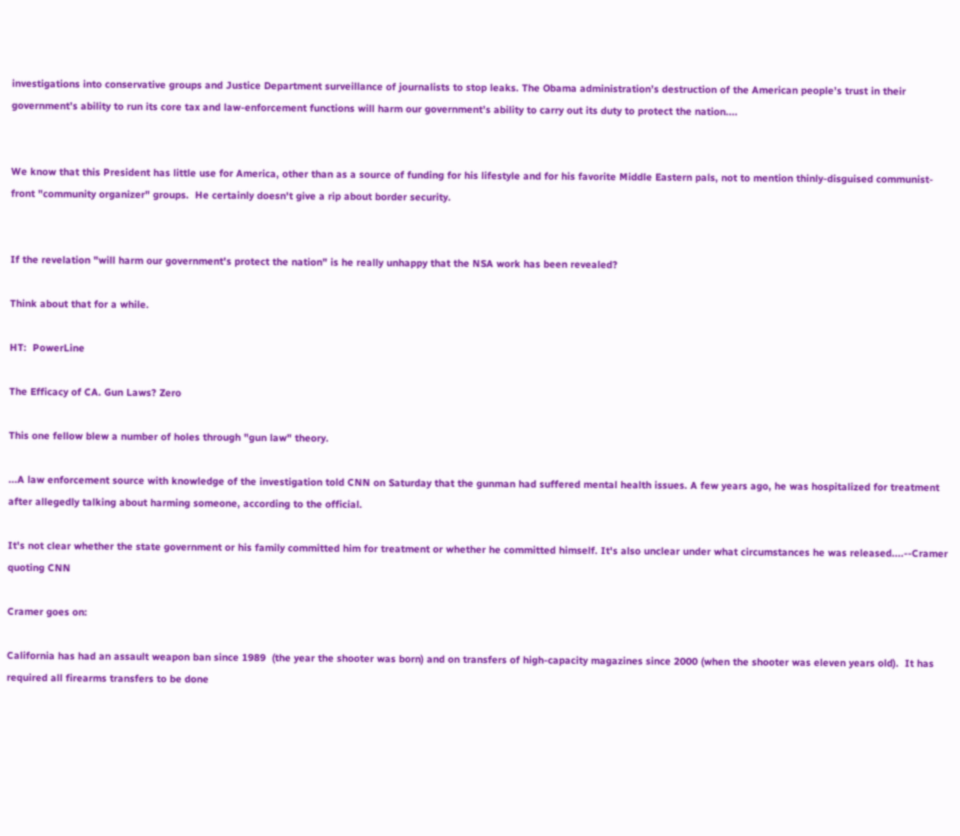investigations into conservative groups and Justice Department surveillance of journalists to stop leaks. The Obama administration’s destruction of the American people’s trust in their government’s ability to run its core tax and law-enforcement functions will harm our government’s ability to carry out its duty to protect the nation....


We know that this President has little use for America, other than as a source of funding for his lifestyle and for his favorite Middle Eastern pals, not to mention thinly-disguised communist-front "community organizer" groups.  He certainly doesn't give a rip about border security.


If the revelation "will harm our government's protect the nation" is he really unhappy that the NSA work has been revealed?

Think about that for a while.

HT:  PowerLine

The Efficacy of CA. Gun Laws? Zero

This one fellow blew a number of holes through "gun law" theory.

...A law enforcement source with knowledge of the investigation told CNN on Saturday that the gunman had suffered mental health issues. A few years ago, he was hospitalized for treatment after allegedly talking about harming someone, according to the official.

It's not clear whether the state government or his family committed him for treatment or whether he committed himself. It's also unclear under what circumstances he was released....--Cramer quoting CNN

Cramer goes on:

California has had an assault weapon ban since 1989  (the year the shooter was born) and on transfers of high-capacity magazines since 2000 (when the shooter was eleven years old).  It has required all firearms transfers to be done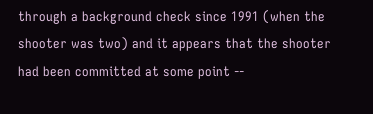through a background check since 1991 (when the shooter was two) and it appears that the shooter had been committed at some point --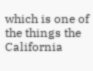which is one of the things the California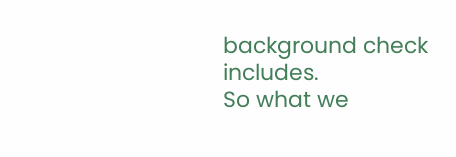background check includes.
So what we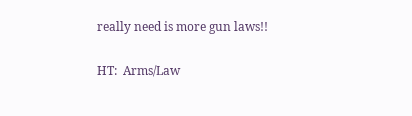really need is more gun laws!!

HT:  Arms/Law